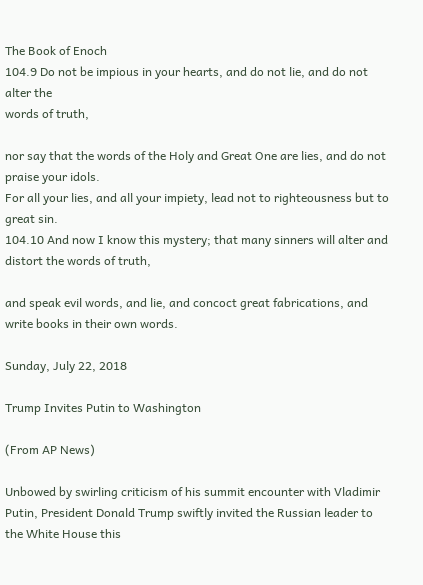The Book of Enoch
104.9 Do not be impious in your hearts, and do not lie, and do not alter the
words of truth,

nor say that the words of the Holy and Great One are lies, and do not praise your idols.
For all your lies, and all your impiety, lead not to righteousness but to great sin.
104.10 And now I know this mystery; that many sinners will alter and
distort the words of truth,

and speak evil words, and lie, and concoct great fabrications, and write books in their own words.

Sunday, July 22, 2018

Trump Invites Putin to Washington

(From AP News)

Unbowed by swirling criticism of his summit encounter with Vladimir Putin, President Donald Trump swiftly invited the Russian leader to the White House this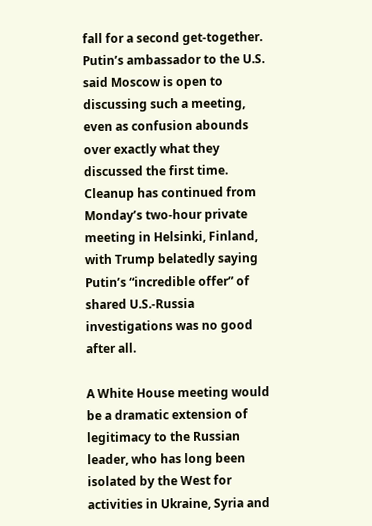fall for a second get-together. Putin’s ambassador to the U.S. said Moscow is open to discussing such a meeting, even as confusion abounds over exactly what they discussed the first time.
Cleanup has continued from Monday’s two-hour private meeting in Helsinki, Finland, with Trump belatedly saying Putin’s “incredible offer” of shared U.S.-Russia investigations was no good after all.

A White House meeting would be a dramatic extension of legitimacy to the Russian leader, who has long been isolated by the West for activities in Ukraine, Syria and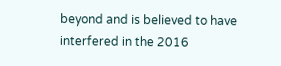beyond and is believed to have interfered in the 2016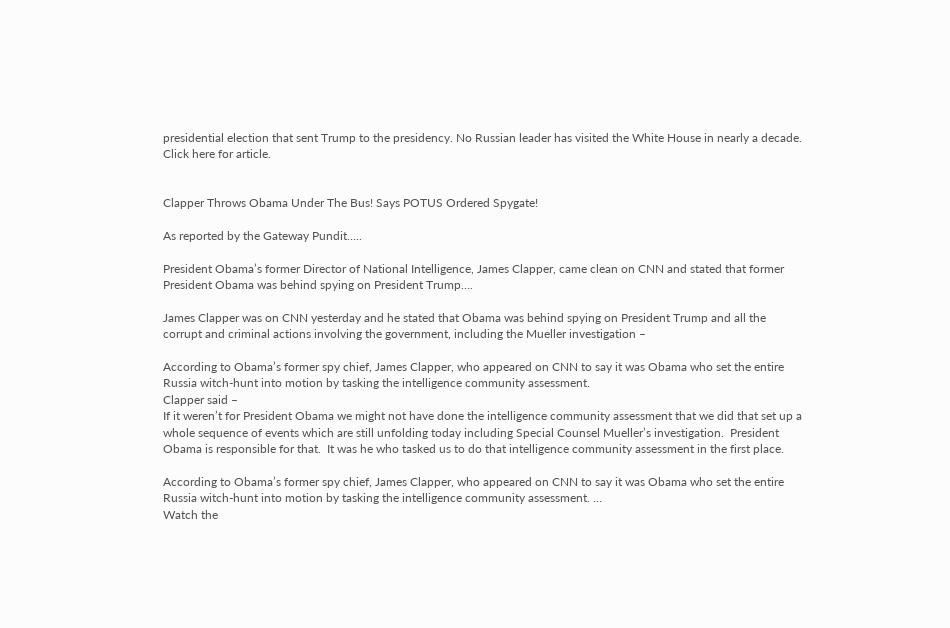presidential election that sent Trump to the presidency. No Russian leader has visited the White House in nearly a decade.
Click here for article.


Clapper Throws Obama Under The Bus! Says POTUS Ordered Spygate!

As reported by the Gateway Pundit…..

President Obama’s former Director of National Intelligence, James Clapper, came clean on CNN and stated that former President Obama was behind spying on President Trump….

James Clapper was on CNN yesterday and he stated that Obama was behind spying on President Trump and all the corrupt and criminal actions involving the government, including the Mueller investigation –

According to Obama’s former spy chief, James Clapper, who appeared on CNN to say it was Obama who set the entire Russia witch-hunt into motion by tasking the intelligence community assessment.
Clapper said –
If it weren’t for President Obama we might not have done the intelligence community assessment that we did that set up a whole sequence of events which are still unfolding today including Special Counsel Mueller’s investigation.  President Obama is responsible for that.  It was he who tasked us to do that intelligence community assessment in the first place.

According to Obama’s former spy chief, James Clapper, who appeared on CNN to say it was Obama who set the entire Russia witch-hunt into motion by tasking the intelligence community assessment. …
Watch the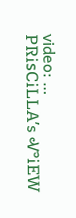video: …
ᏢᏒᎥsᏟᎥᏞᏞᎪ’s ᏉᎥᎬᎳ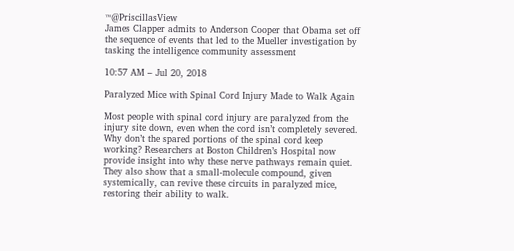™@PriscillasView
James Clapper admits to Anderson Cooper that Obama set off the sequence of events that led to the Mueller investigation by tasking the intelligence community assessment

10:57 AM – Jul 20, 2018

Paralyzed Mice with Spinal Cord Injury Made to Walk Again

Most people with spinal cord injury are paralyzed from the injury site down, even when the cord isn’t completely severed. Why don’t the spared portions of the spinal cord keep working? Researchers at Boston Children’s Hospital now provide insight into why these nerve pathways remain quiet. They also show that a small-molecule compound, given systemically, can revive these circuits in paralyzed mice, restoring their ability to walk.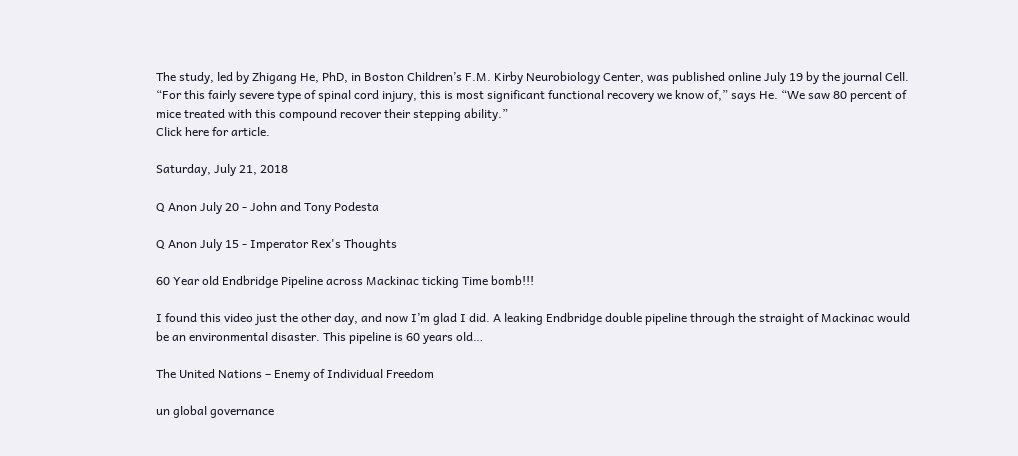The study, led by Zhigang He, PhD, in Boston Children’s F.M. Kirby Neurobiology Center, was published online July 19 by the journal Cell.
“For this fairly severe type of spinal cord injury, this is most significant functional recovery we know of,” says He. “We saw 80 percent of mice treated with this compound recover their stepping ability.”
Click here for article.

Saturday, July 21, 2018

Q Anon July 20 - John and Tony Podesta

Q Anon July 15 - Imperator Rex's Thoughts

60 Year old Endbridge Pipeline across Mackinac ticking Time bomb!!!

I found this video just the other day, and now I’m glad I did. A leaking Endbridge double pipeline through the straight of Mackinac would be an environmental disaster. This pipeline is 60 years old…

The United Nations – Enemy of Individual Freedom

un global governance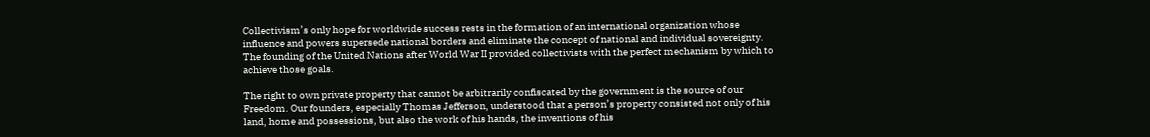Collectivism’s only hope for worldwide success rests in the formation of an international organization whose influence and powers supersede national borders and eliminate the concept of national and individual sovereignty. The founding of the United Nations after World War II provided collectivists with the perfect mechanism by which to achieve those goals.

The right to own private property that cannot be arbitrarily confiscated by the government is the source of our Freedom. Our founders, especially Thomas Jefferson, understood that a person’s property consisted not only of his land, home and possessions, but also the work of his hands, the inventions of his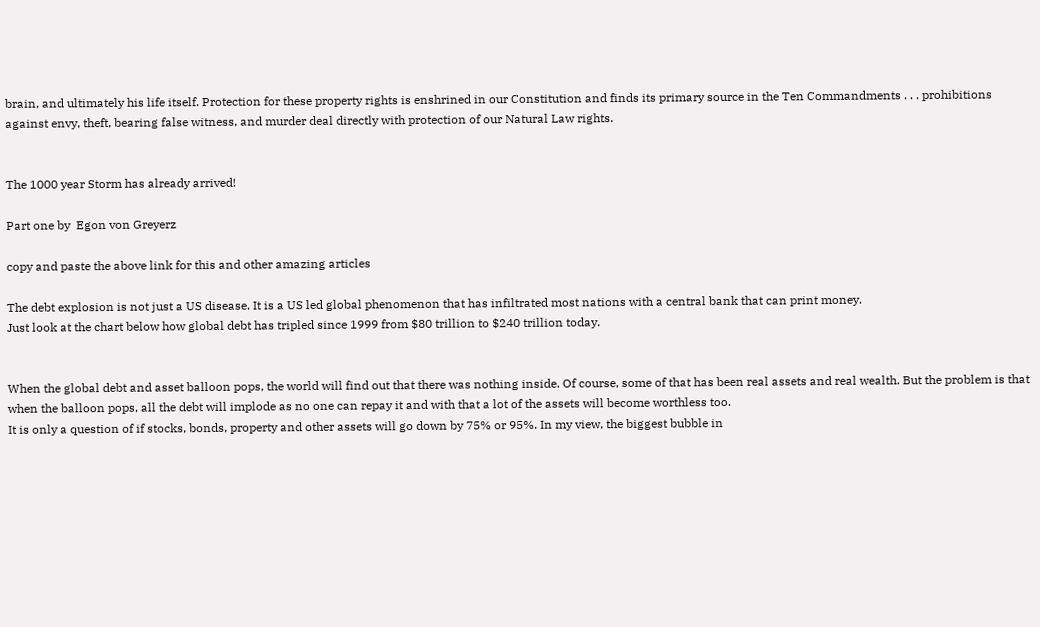brain, and ultimately his life itself. Protection for these property rights is enshrined in our Constitution and finds its primary source in the Ten Commandments . . . prohibitions against envy, theft, bearing false witness, and murder deal directly with protection of our Natural Law rights.


The 1000 year Storm has already arrived!

Part one by  Egon von Greyerz

copy and paste the above link for this and other amazing articles

The debt explosion is not just a US disease. It is a US led global phenomenon that has infiltrated most nations with a central bank that can print money.
Just look at the chart below how global debt has tripled since 1999 from $80 trillion to $240 trillion today.


When the global debt and asset balloon pops, the world will find out that there was nothing inside. Of course, some of that has been real assets and real wealth. But the problem is that when the balloon pops, all the debt will implode as no one can repay it and with that a lot of the assets will become worthless too.
It is only a question of if stocks, bonds, property and other assets will go down by 75% or 95%. In my view, the biggest bubble in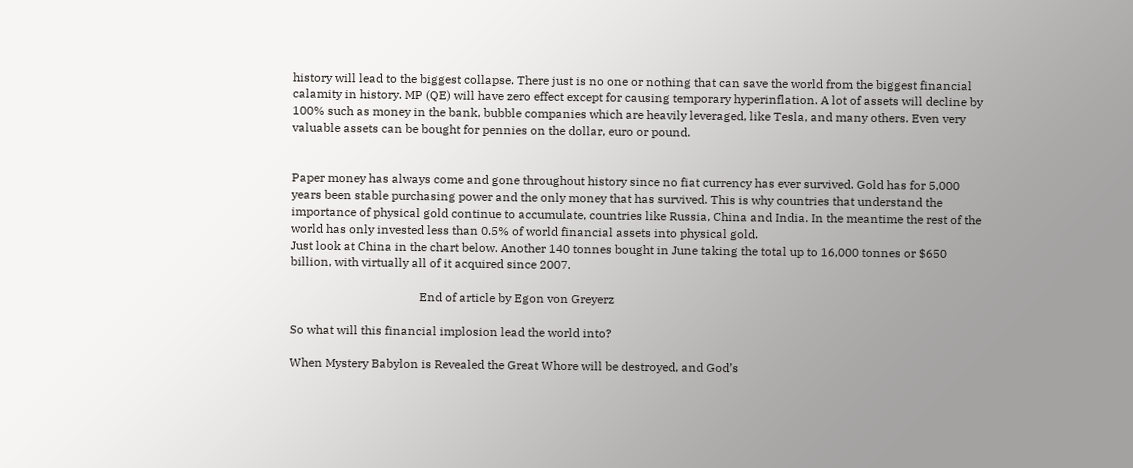history will lead to the biggest collapse. There just is no one or nothing that can save the world from the biggest financial calamity in history. MP (QE) will have zero effect except for causing temporary hyperinflation. A lot of assets will decline by 100% such as money in the bank, bubble companies which are heavily leveraged, like Tesla, and many others. Even very valuable assets can be bought for pennies on the dollar, euro or pound.


Paper money has always come and gone throughout history since no fiat currency has ever survived. Gold has for 5,000 years been stable purchasing power and the only money that has survived. This is why countries that understand the importance of physical gold continue to accumulate, countries like Russia, China and India. In the meantime the rest of the world has only invested less than 0.5% of world financial assets into physical gold.
Just look at China in the chart below. Another 140 tonnes bought in June taking the total up to 16,000 tonnes or $650 billion, with virtually all of it acquired since 2007.

                                           End of article by Egon von Greyerz

So what will this financial implosion lead the world into?

When Mystery Babylon is Revealed the Great Whore will be destroyed, and God’s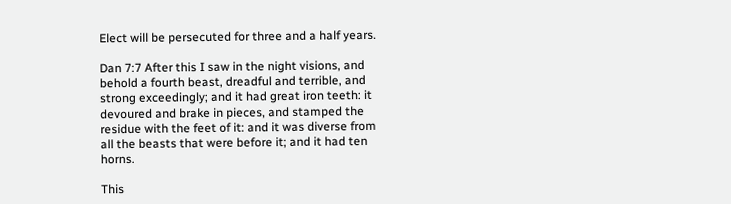Elect will be persecuted for three and a half years.

Dan 7:7 After this I saw in the night visions, and behold a fourth beast, dreadful and terrible, and strong exceedingly; and it had great iron teeth: it devoured and brake in pieces, and stamped the residue with the feet of it: and it was diverse from all the beasts that were before it; and it had ten horns.

This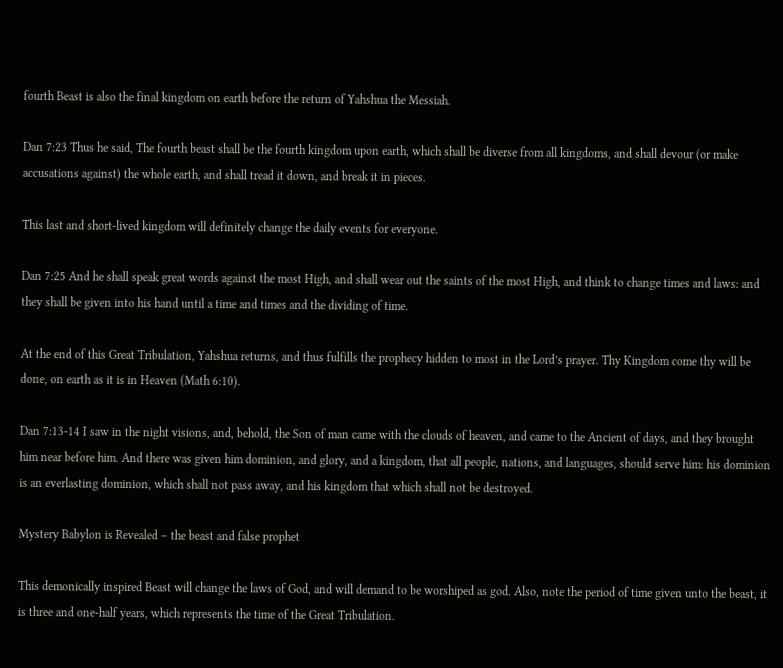fourth Beast is also the final kingdom on earth before the return of Yahshua the Messiah.

Dan 7:23 Thus he said, The fourth beast shall be the fourth kingdom upon earth, which shall be diverse from all kingdoms, and shall devour (or make accusations against) the whole earth, and shall tread it down, and break it in pieces.

This last and short-lived kingdom will definitely change the daily events for everyone.

Dan 7:25 And he shall speak great words against the most High, and shall wear out the saints of the most High, and think to change times and laws: and they shall be given into his hand until a time and times and the dividing of time.

At the end of this Great Tribulation, Yahshua returns, and thus fulfills the prophecy hidden to most in the Lord’s prayer. Thy Kingdom come thy will be done, on earth as it is in Heaven (Math 6:10).

Dan 7:13-14 I saw in the night visions, and, behold, the Son of man came with the clouds of heaven, and came to the Ancient of days, and they brought him near before him. And there was given him dominion, and glory, and a kingdom, that all people, nations, and languages, should serve him: his dominion is an everlasting dominion, which shall not pass away, and his kingdom that which shall not be destroyed.

Mystery Babylon is Revealed – the beast and false prophet

This demonically inspired Beast will change the laws of God, and will demand to be worshiped as god. Also, note the period of time given unto the beast, it is three and one-half years, which represents the time of the Great Tribulation.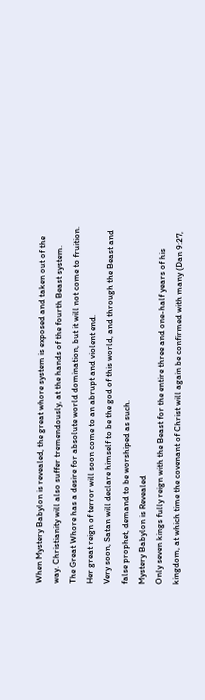When Mystery Babylon is revealed, the great whore system is exposed and taken out of the way. Christianity will also suffer tremendously, at the hands of the fourth Beast system.
The Great Whore has a desire for absolute world domination, but it will not come to fruition. Her great reign of terror will soon come to an abrupt and violent end.
Very soon, Satan will declare himself to be the god of this world, and through the Beast and false prophet, demand to be worshiped as such.
Mystery Babylon is Revealed
Only seven kings fully reign with the Beast for the entire three and one-half years of his kingdom, at which time the covenant of Christ will again be confirmed with many (Dan 9:27,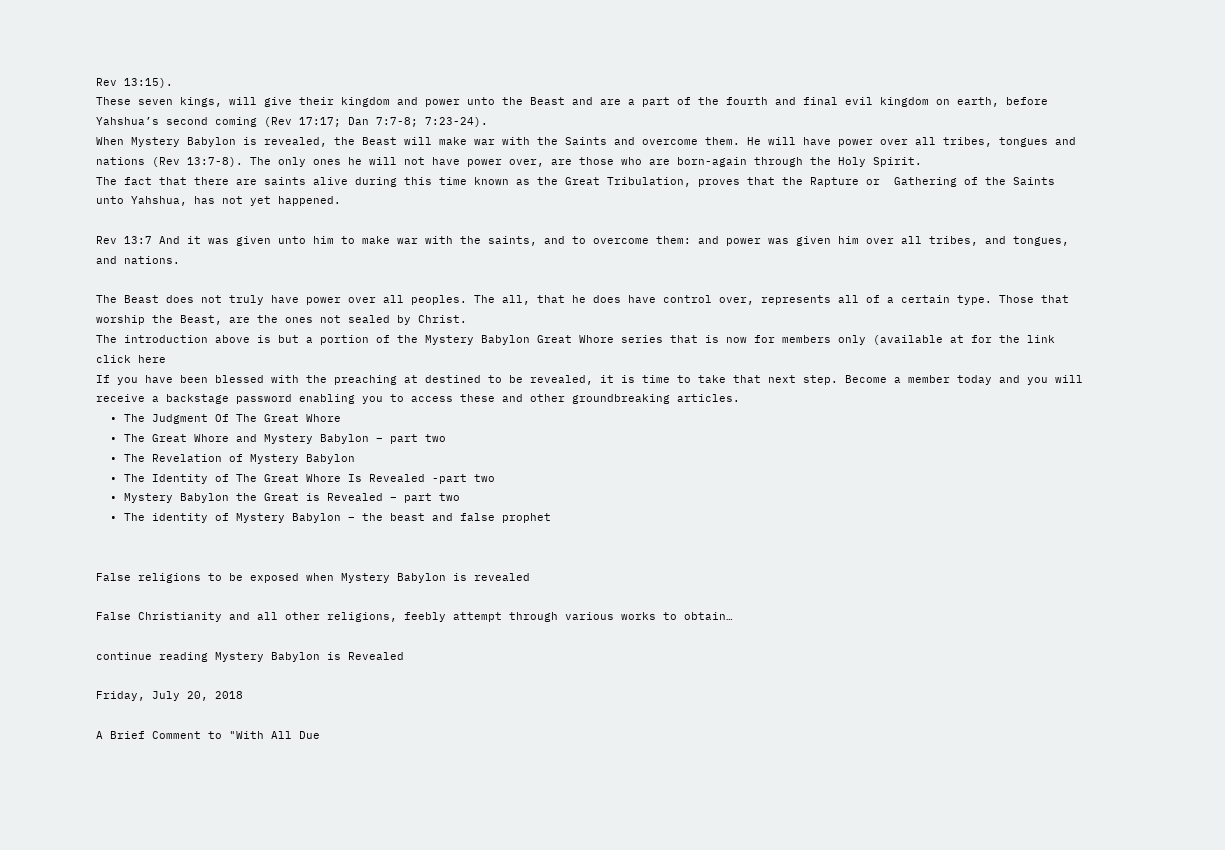Rev 13:15).
These seven kings, will give their kingdom and power unto the Beast and are a part of the fourth and final evil kingdom on earth, before Yahshua’s second coming (Rev 17:17; Dan 7:7-8; 7:23-24).
When Mystery Babylon is revealed, the Beast will make war with the Saints and overcome them. He will have power over all tribes, tongues and nations (Rev 13:7-8). The only ones he will not have power over, are those who are born-again through the Holy Spirit.
The fact that there are saints alive during this time known as the Great Tribulation, proves that the Rapture or  Gathering of the Saints unto Yahshua, has not yet happened.

Rev 13:7 And it was given unto him to make war with the saints, and to overcome them: and power was given him over all tribes, and tongues, and nations.

The Beast does not truly have power over all peoples. The all, that he does have control over, represents all of a certain type. Those that worship the Beast, are the ones not sealed by Christ.
The introduction above is but a portion of the Mystery Babylon Great Whore series that is now for members only (available at for the link click here
If you have been blessed with the preaching at destined to be revealed, it is time to take that next step. Become a member today and you will receive a backstage password enabling you to access these and other groundbreaking articles.
  • The Judgment Of The Great Whore
  • The Great Whore and Mystery Babylon – part two
  • The Revelation of Mystery Babylon
  • The Identity of The Great Whore Is Revealed -part two
  • Mystery Babylon the Great is Revealed – part two
  • The identity of Mystery Babylon – the beast and false prophet


False religions to be exposed when Mystery Babylon is revealed

False Christianity and all other religions, feebly attempt through various works to obtain…

continue reading Mystery Babylon is Revealed

Friday, July 20, 2018

A Brief Comment to "With All Due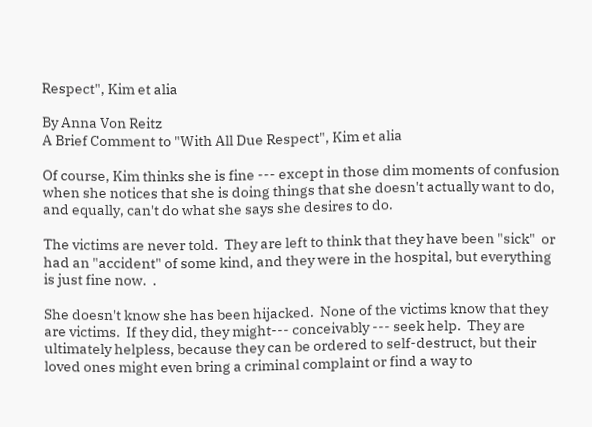Respect", Kim et alia

By Anna Von Reitz
A Brief Comment to "With All Due Respect", Kim et alia

Of course, Kim thinks she is fine --- except in those dim moments of confusion when she notices that she is doing things that she doesn't actually want to do, and equally, can't do what she says she desires to do.

The victims are never told.  They are left to think that they have been "sick"  or had an "accident" of some kind, and they were in the hospital, but everything is just fine now.  .

She doesn't know she has been hijacked.  None of the victims know that they are victims.  If they did, they might--- conceivably --- seek help.  They are ultimately helpless, because they can be ordered to self-destruct, but their loved ones might even bring a criminal complaint or find a way to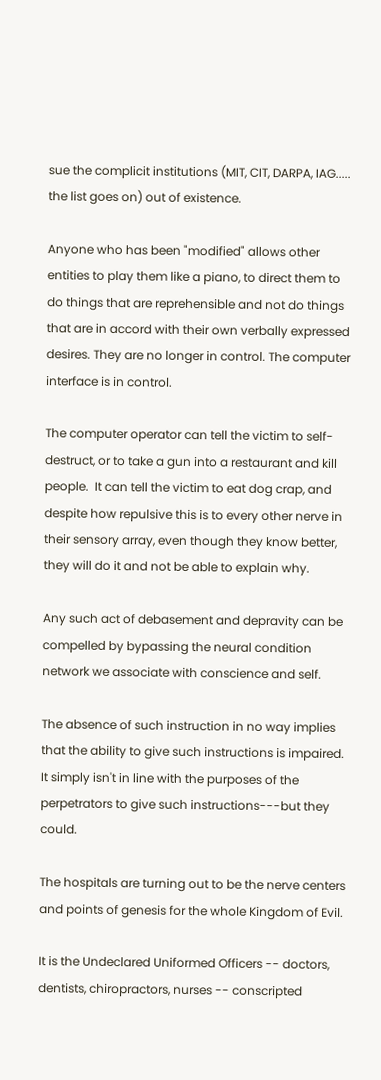sue the complicit institutions (MIT, CIT, DARPA, IAG..... the list goes on) out of existence.

Anyone who has been "modified" allows other entities to play them like a piano, to direct them to do things that are reprehensible and not do things that are in accord with their own verbally expressed desires. They are no longer in control. The computer interface is in control.

The computer operator can tell the victim to self-destruct, or to take a gun into a restaurant and kill people.  It can tell the victim to eat dog crap, and despite how repulsive this is to every other nerve in their sensory array, even though they know better, they will do it and not be able to explain why.

Any such act of debasement and depravity can be compelled by bypassing the neural condition network we associate with conscience and self.

The absence of such instruction in no way implies that the ability to give such instructions is impaired.  It simply isn't in line with the purposes of the perpetrators to give such instructions---but they could.

The hospitals are turning out to be the nerve centers and points of genesis for the whole Kingdom of Evil.

It is the Undeclared Uniformed Officers -- doctors, dentists, chiropractors, nurses -- conscripted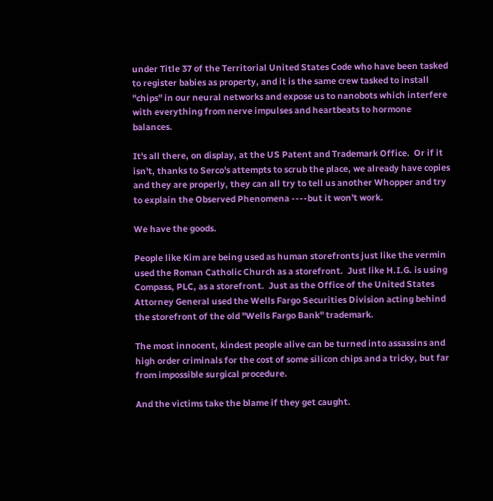under Title 37 of the Territorial United States Code who have been tasked to register babies as property, and it is the same crew tasked to install "chips" in our neural networks and expose us to nanobots which interfere with everything from nerve impulses and heartbeats to hormone balances.

It's all there, on display, at the US Patent and Trademark Office.  Or if it isn't, thanks to Serco's attempts to scrub the place, we already have copies and they are properly, they can all try to tell us another Whopper and try to explain the Observed Phenomena ----but it won't work.

We have the goods.

People like Kim are being used as human storefronts just like the vermin used the Roman Catholic Church as a storefront.  Just like H.I.G. is using Compass, PLC, as a storefront.  Just as the Office of the United States Attorney General used the Wells Fargo Securities Division acting behind the storefront of the old "Wells Fargo Bank" trademark.

The most innocent, kindest people alive can be turned into assassins and high order criminals for the cost of some silicon chips and a tricky, but far from impossible surgical procedure.

And the victims take the blame if they get caught.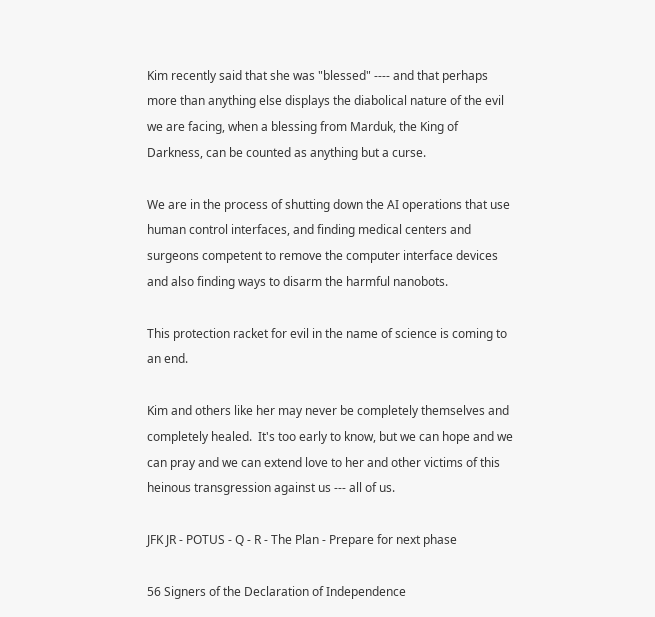Kim recently said that she was "blessed" ---- and that perhaps more than anything else displays the diabolical nature of the evil we are facing, when a blessing from Marduk, the King of Darkness, can be counted as anything but a curse.

We are in the process of shutting down the AI operations that use human control interfaces, and finding medical centers and surgeons competent to remove the computer interface devices and also finding ways to disarm the harmful nanobots.

This protection racket for evil in the name of science is coming to an end.

Kim and others like her may never be completely themselves and completely healed.  It's too early to know, but we can hope and we can pray and we can extend love to her and other victims of this heinous transgression against us --- all of us.

JFK JR - POTUS - Q - R - The Plan - Prepare for next phase

56 Signers of the Declaration of Independence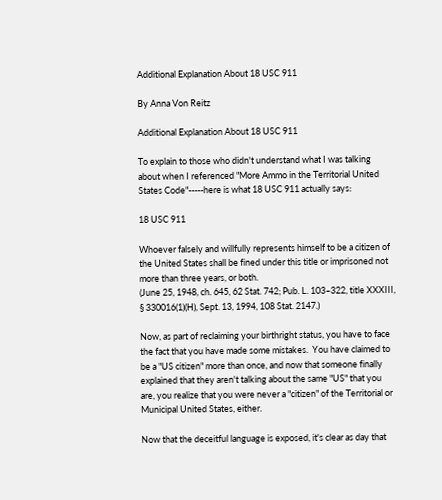Additional Explanation About 18 USC 911

By Anna Von Reitz

Additional Explanation About 18 USC 911

To explain to those who didn't understand what I was talking about when I referenced "More Ammo in the Territorial United States Code"-----here is what 18 USC 911 actually says:

18 USC 911

Whoever falsely and willfully represents himself to be a citizen of the United States shall be fined under this title or imprisoned not more than three years, or both.
(June 25, 1948, ch. 645, 62 Stat. 742; Pub. L. 103–322, title XXXIII, § 330016(1)(H), Sept. 13, 1994, 108 Stat. 2147.)

Now, as part of reclaiming your birthright status, you have to face the fact that you have made some mistakes.  You have claimed to be a "US citizen" more than once, and now that someone finally explained that they aren't talking about the same "US" that you are, you realize that you were never a "citizen" of the Territorial or Municipal United States, either.

Now that the deceitful language is exposed, it's clear as day that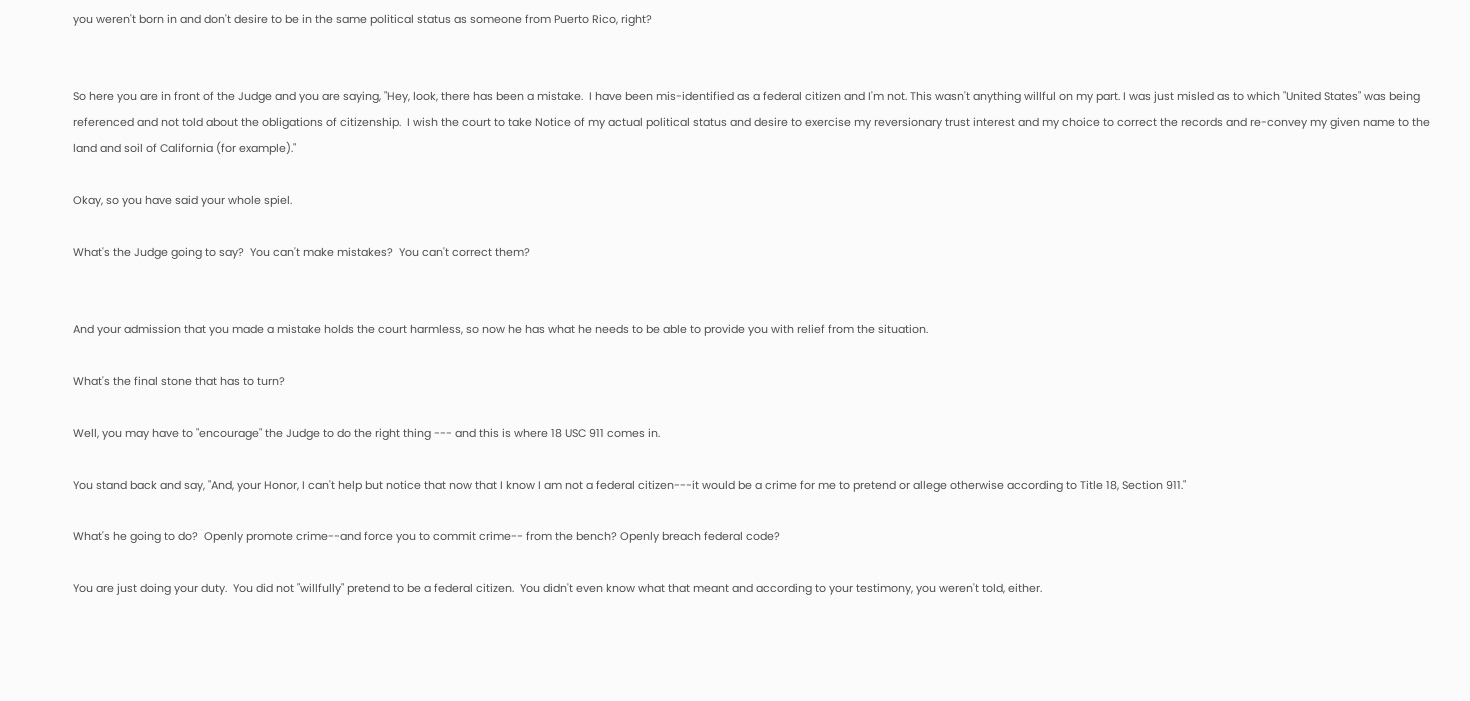you weren't born in and don't desire to be in the same political status as someone from Puerto Rico, right?


So here you are in front of the Judge and you are saying, "Hey, look, there has been a mistake.  I have been mis-identified as a federal citizen and I'm not. This wasn't anything willful on my part. I was just misled as to which "United States" was being referenced and not told about the obligations of citizenship.  I wish the court to take Notice of my actual political status and desire to exercise my reversionary trust interest and my choice to correct the records and re-convey my given name to the land and soil of California (for example)."

Okay, so you have said your whole spiel.

What's the Judge going to say?  You can't make mistakes?  You can't correct them?


And your admission that you made a mistake holds the court harmless, so now he has what he needs to be able to provide you with relief from the situation.

What's the final stone that has to turn?

Well, you may have to "encourage" the Judge to do the right thing --- and this is where 18 USC 911 comes in.

You stand back and say, "And, your Honor, I can't help but notice that now that I know I am not a federal citizen---it would be a crime for me to pretend or allege otherwise according to Title 18, Section 911."

What's he going to do?  Openly promote crime--and force you to commit crime-- from the bench? Openly breach federal code?

You are just doing your duty.  You did not "willfully" pretend to be a federal citizen.  You didn't even know what that meant and according to your testimony, you weren't told, either.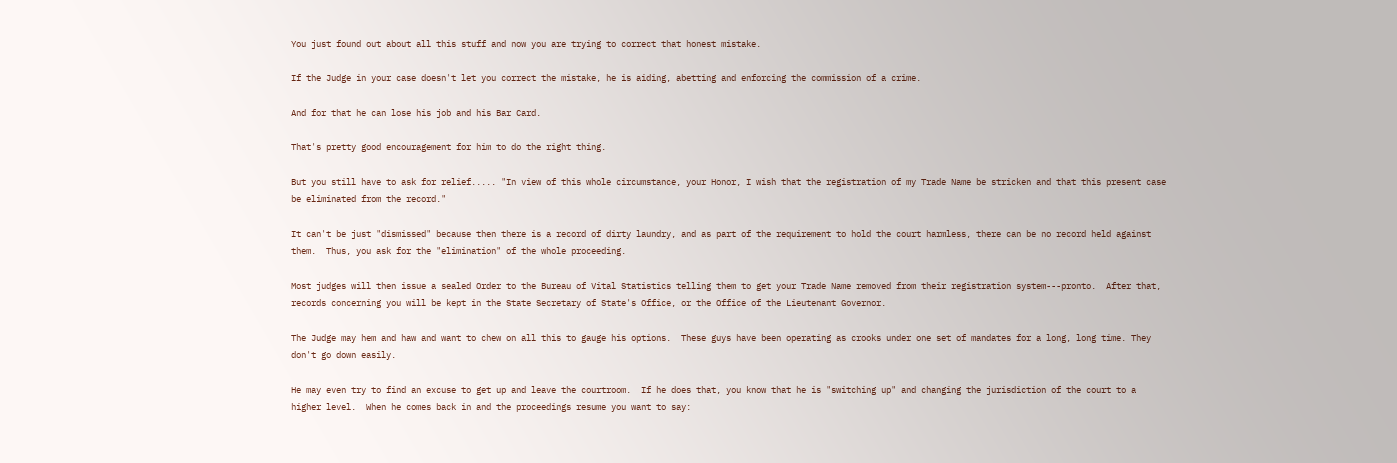You just found out about all this stuff and now you are trying to correct that honest mistake.

If the Judge in your case doesn't let you correct the mistake, he is aiding, abetting and enforcing the commission of a crime.

And for that he can lose his job and his Bar Card.

That's pretty good encouragement for him to do the right thing.

But you still have to ask for relief..... "In view of this whole circumstance, your Honor, I wish that the registration of my Trade Name be stricken and that this present case be eliminated from the record."

It can't be just "dismissed" because then there is a record of dirty laundry, and as part of the requirement to hold the court harmless, there can be no record held against them.  Thus, you ask for the "elimination" of the whole proceeding.

Most judges will then issue a sealed Order to the Bureau of Vital Statistics telling them to get your Trade Name removed from their registration system---pronto.  After that, records concerning you will be kept in the State Secretary of State's Office, or the Office of the Lieutenant Governor.

The Judge may hem and haw and want to chew on all this to gauge his options.  These guys have been operating as crooks under one set of mandates for a long, long time. They don't go down easily.

He may even try to find an excuse to get up and leave the courtroom.  If he does that, you know that he is "switching up" and changing the jurisdiction of the court to a higher level.  When he comes back in and the proceedings resume you want to say: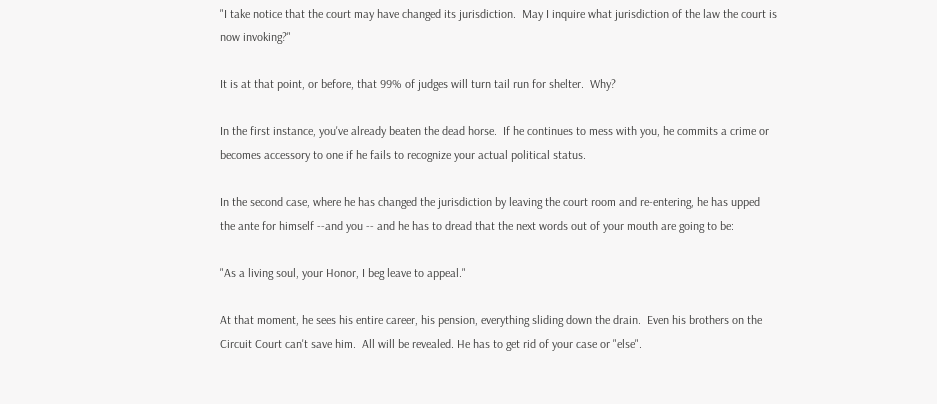"I take notice that the court may have changed its jurisdiction.  May I inquire what jurisdiction of the law the court is now invoking?"

It is at that point, or before, that 99% of judges will turn tail run for shelter.  Why?

In the first instance, you've already beaten the dead horse.  If he continues to mess with you, he commits a crime or becomes accessory to one if he fails to recognize your actual political status.

In the second case, where he has changed the jurisdiction by leaving the court room and re-entering, he has upped the ante for himself --and you -- and he has to dread that the next words out of your mouth are going to be:

"As a living soul, your Honor, I beg leave to appeal."

At that moment, he sees his entire career, his pension, everything sliding down the drain.  Even his brothers on the Circuit Court can't save him.  All will be revealed. He has to get rid of your case or "else".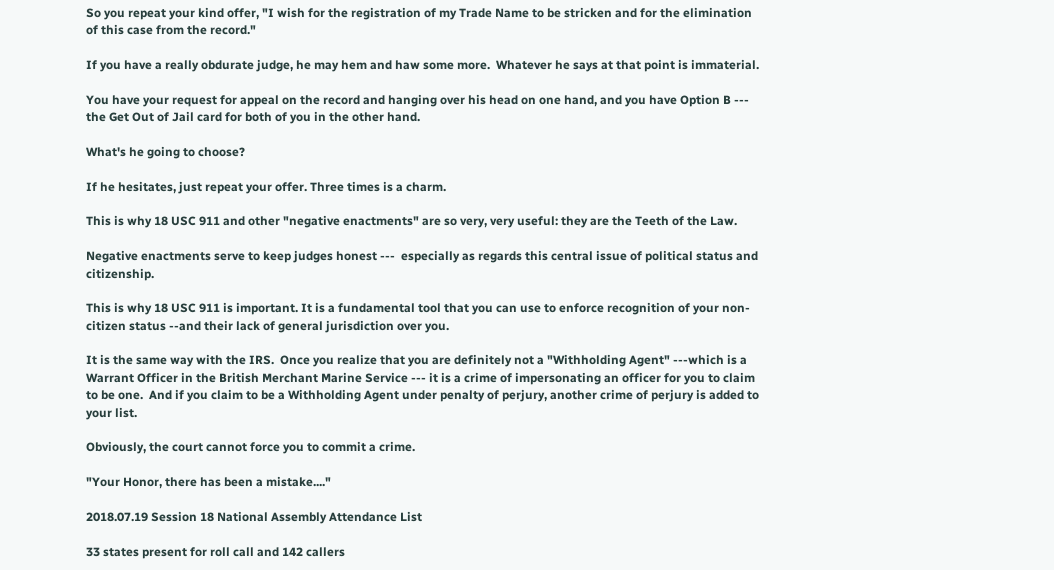So you repeat your kind offer, "I wish for the registration of my Trade Name to be stricken and for the elimination of this case from the record."

If you have a really obdurate judge, he may hem and haw some more.  Whatever he says at that point is immaterial.

You have your request for appeal on the record and hanging over his head on one hand, and you have Option B --- the Get Out of Jail card for both of you in the other hand.

What's he going to choose?

If he hesitates, just repeat your offer. Three times is a charm.

This is why 18 USC 911 and other "negative enactments" are so very, very useful: they are the Teeth of the Law.

Negative enactments serve to keep judges honest ---  especially as regards this central issue of political status and citizenship.

This is why 18 USC 911 is important. It is a fundamental tool that you can use to enforce recognition of your non-citizen status --and their lack of general jurisdiction over you.

It is the same way with the IRS.  Once you realize that you are definitely not a "Withholding Agent" ---which is a Warrant Officer in the British Merchant Marine Service --- it is a crime of impersonating an officer for you to claim to be one.  And if you claim to be a Withholding Agent under penalty of perjury, another crime of perjury is added to your list.

Obviously, the court cannot force you to commit a crime.

"Your Honor, there has been a mistake...."

2018.07.19 Session 18 National Assembly Attendance List

33 states present for roll call and 142 callers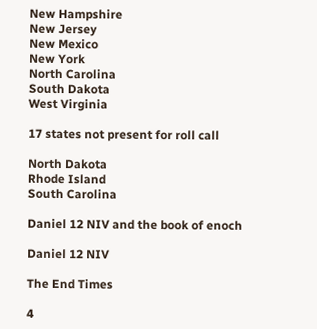New Hampshire
New Jersey
New Mexico
New York
North Carolina
South Dakota
West Virginia

17 states not present for roll call

North Dakota
Rhode Island
South Carolina

Daniel 12 NIV and the book of enoch

Daniel 12 NIV

The End Times

4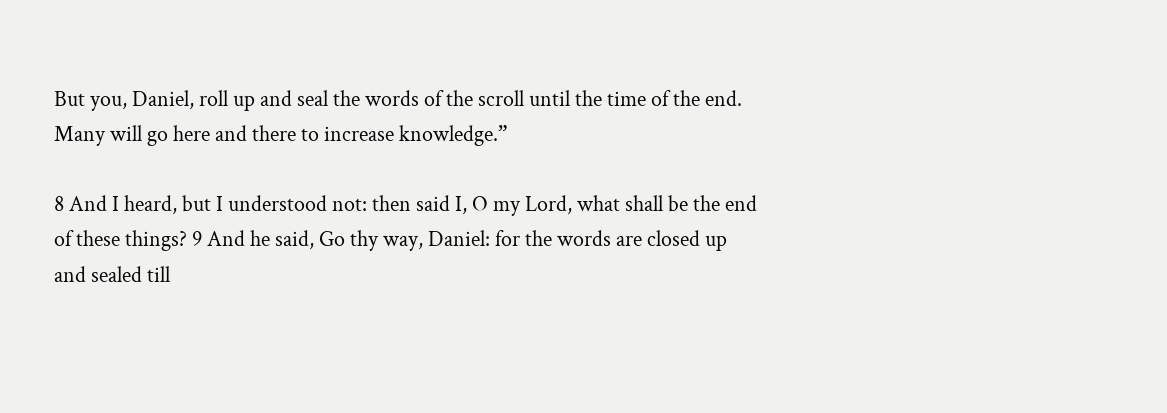But you, Daniel, roll up and seal the words of the scroll until the time of the end. Many will go here and there to increase knowledge.”

8 And I heard, but I understood not: then said I, O my Lord, what shall be the end of these things? 9 And he said, Go thy way, Daniel: for the words are closed up and sealed till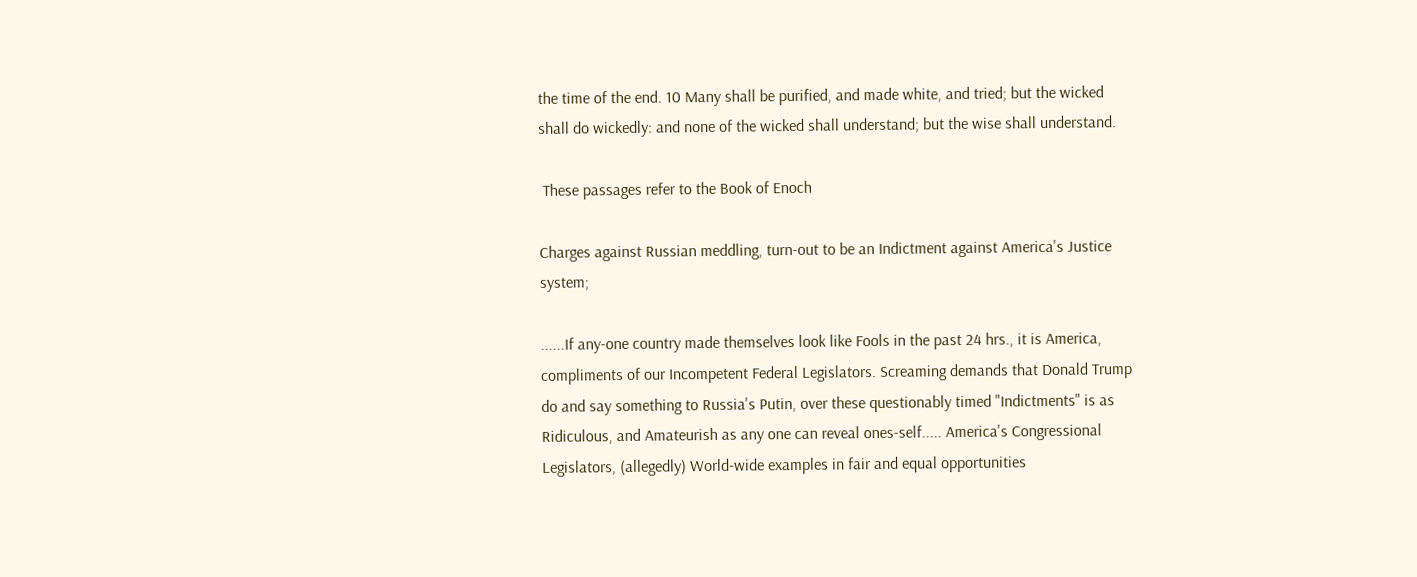the time of the end. 10 Many shall be purified, and made white, and tried; but the wicked shall do wickedly: and none of the wicked shall understand; but the wise shall understand.

 These passages refer to the Book of Enoch

Charges against Russian meddling, turn-out to be an Indictment against America's Justice system;

......If any-one country made themselves look like Fools in the past 24 hrs., it is America, compliments of our Incompetent Federal Legislators. Screaming demands that Donald Trump do and say something to Russia's Putin, over these questionably timed "Indictments" is as Ridiculous, and Amateurish as any one can reveal ones-self..... America's Congressional Legislators, (allegedly) World-wide examples in fair and equal opportunities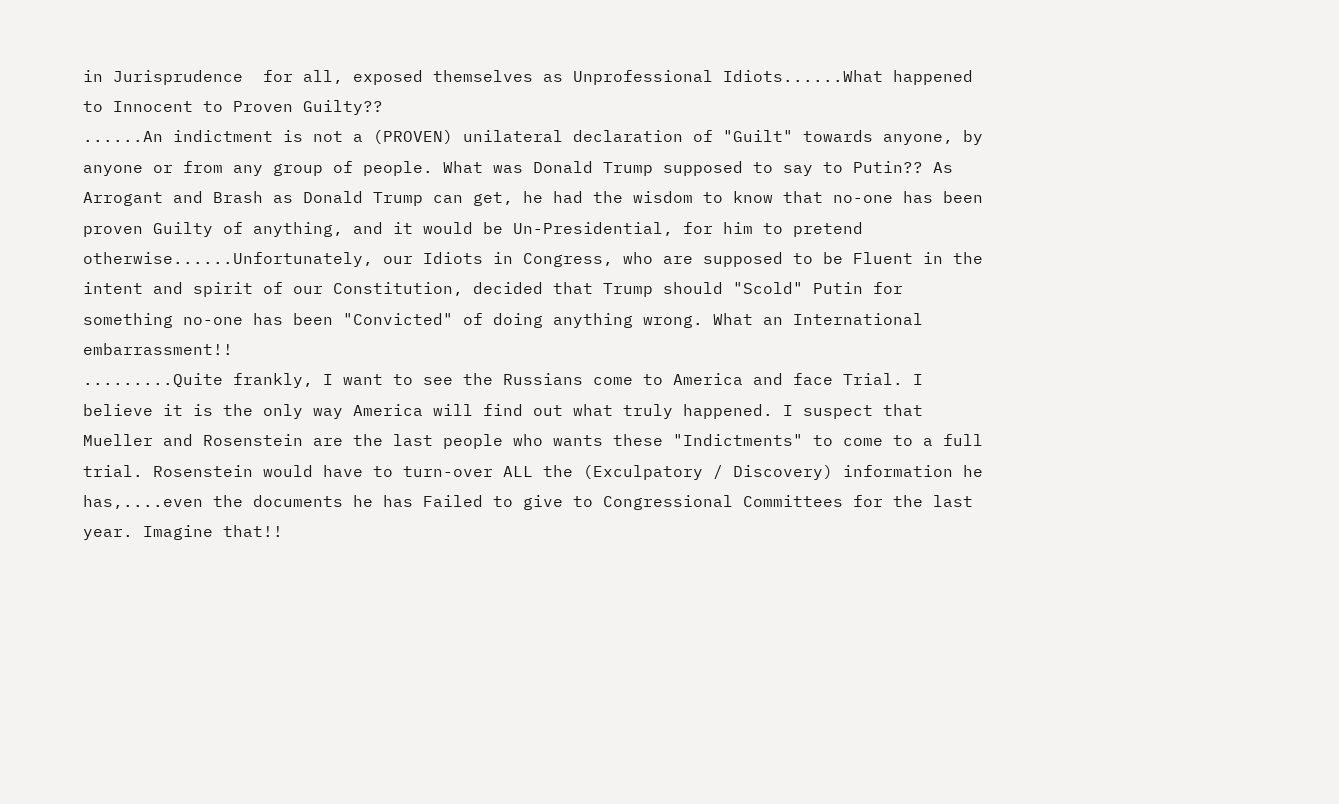in Jurisprudence  for all, exposed themselves as Unprofessional Idiots......What happened to Innocent to Proven Guilty??
......An indictment is not a (PROVEN) unilateral declaration of "Guilt" towards anyone, by anyone or from any group of people. What was Donald Trump supposed to say to Putin?? As Arrogant and Brash as Donald Trump can get, he had the wisdom to know that no-one has been proven Guilty of anything, and it would be Un-Presidential, for him to pretend otherwise......Unfortunately, our Idiots in Congress, who are supposed to be Fluent in the intent and spirit of our Constitution, decided that Trump should "Scold" Putin for something no-one has been "Convicted" of doing anything wrong. What an International embarrassment!!
.........Quite frankly, I want to see the Russians come to America and face Trial. I believe it is the only way America will find out what truly happened. I suspect that Mueller and Rosenstein are the last people who wants these "Indictments" to come to a full trial. Rosenstein would have to turn-over ALL the (Exculpatory / Discovery) information he has,....even the documents he has Failed to give to Congressional Committees for the last year. Imagine that!!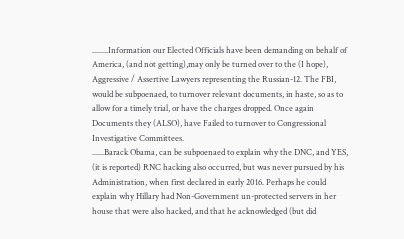........Information our Elected Officials have been demanding on behalf of America, (and not getting),may only be turned over to the (I hope), Aggressive / Assertive Lawyers representing the Russian-12. The FBI, would be subpoenaed, to turnover relevant documents, in haste, so as to allow for a timely trial, or have the charges dropped. Once again Documents they (ALSO), have Failed to turnover to Congressional Investigative Committees.
......Barack Obama, can be subpoenaed to explain why the DNC, and YES, (it is reported) RNC hacking also occurred, but was never pursued by his Administration, when first declared in early 2016. Perhaps he could explain why Hillary had Non-Government un-protected servers in her house that were also hacked, and that he acknowledged (but did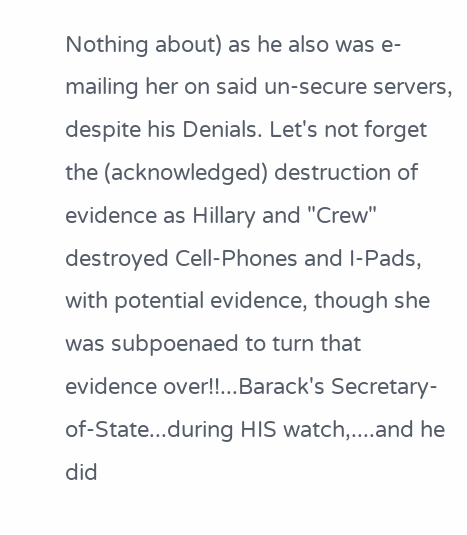Nothing about) as he also was e-mailing her on said un-secure servers, despite his Denials. Let's not forget the (acknowledged) destruction of evidence as Hillary and "Crew" destroyed Cell-Phones and I-Pads, with potential evidence, though she was subpoenaed to turn that evidence over!!...Barack's Secretary-of-State...during HIS watch,....and he did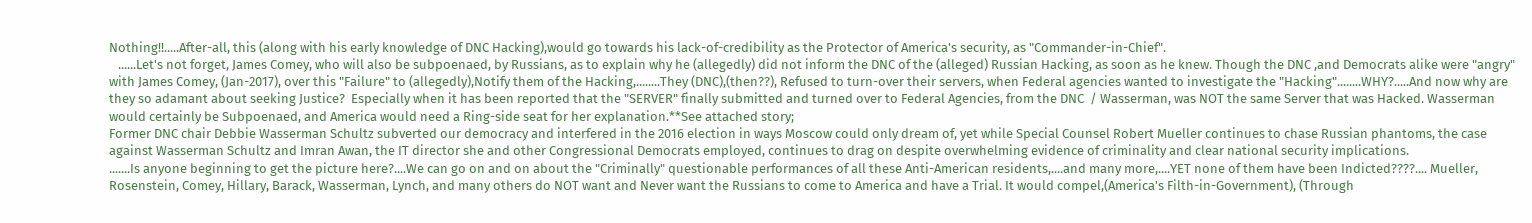Nothing!!.....After-all, this (along with his early knowledge of DNC Hacking),would go towards his lack-of-credibility as the Protector of America's security, as "Commander-in-Chief".
   ......Let's not forget, James Comey, who will also be subpoenaed, by Russians, as to explain why he (allegedly) did not inform the DNC of the (alleged) Russian Hacking, as soon as he knew. Though the DNC ,and Democrats alike were "angry" with James Comey, (Jan-2017), over this "Failure" to (allegedly),Notify them of the Hacking,........They (DNC),(then??), Refused to turn-over their servers, when Federal agencies wanted to investigate the "Hacking"........WHY?.....And now why are they so adamant about seeking Justice?  Especially when it has been reported that the "SERVER" finally submitted and turned over to Federal Agencies, from the DNC  / Wasserman, was NOT the same Server that was Hacked. Wasserman would certainly be Subpoenaed, and America would need a Ring-side seat for her explanation.**See attached story;
Former DNC chair Debbie Wasserman Schultz subverted our democracy and interfered in the 2016 election in ways Moscow could only dream of, yet while Special Counsel Robert Mueller continues to chase Russian phantoms, the case against Wasserman Schultz and Imran Awan, the IT director she and other Congressional Democrats employed, continues to drag on despite overwhelming evidence of criminality and clear national security implications.
.......Is anyone beginning to get the picture here?....We can go on and on about the "Criminally" questionable performances of all these Anti-American residents,....and many more,....YET none of them have been Indicted????.... Mueller, Rosenstein, Comey, Hillary, Barack, Wasserman, Lynch, and many others do NOT want and Never want the Russians to come to America and have a Trial. It would compel,(America's Filth-in-Government), (Through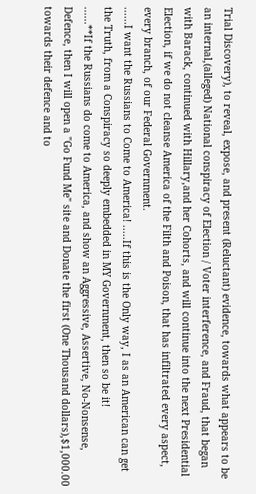Trial Discovery), to reveal, expose, and present (Reluctant) evidence, towards what appears to be an internal,(alleged) National conspiracy of Election / Voter interference, and Fraud, that began with Barack, continued with Hillary,and her Cohorts, and will continue into the next Presidential Election, if we do not cleanse America of the Filth and Poison, that has infiltrated every aspect, every branch, of our Federal Government.
......I want the Russians to Come to America! .....If this is the Only way, I as an American can get the Truth, from a Conspiracy so deeply embedded in MY Government, then so be it!
......**If the Russians do come to America, and show an Aggressive, Assertive, No-Nonsense, Defence, then I will open a "Go Fund Me" site and Donate the first (One Thousand dollars),$1,000.00 towards their defence and to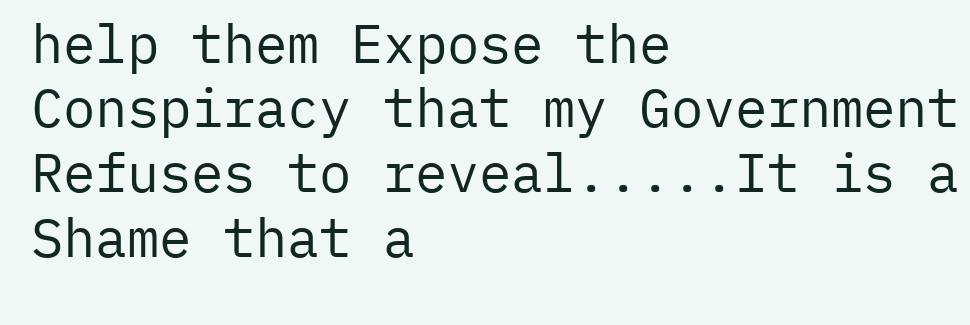help them Expose the Conspiracy that my Government Refuses to reveal.....It is a Shame that a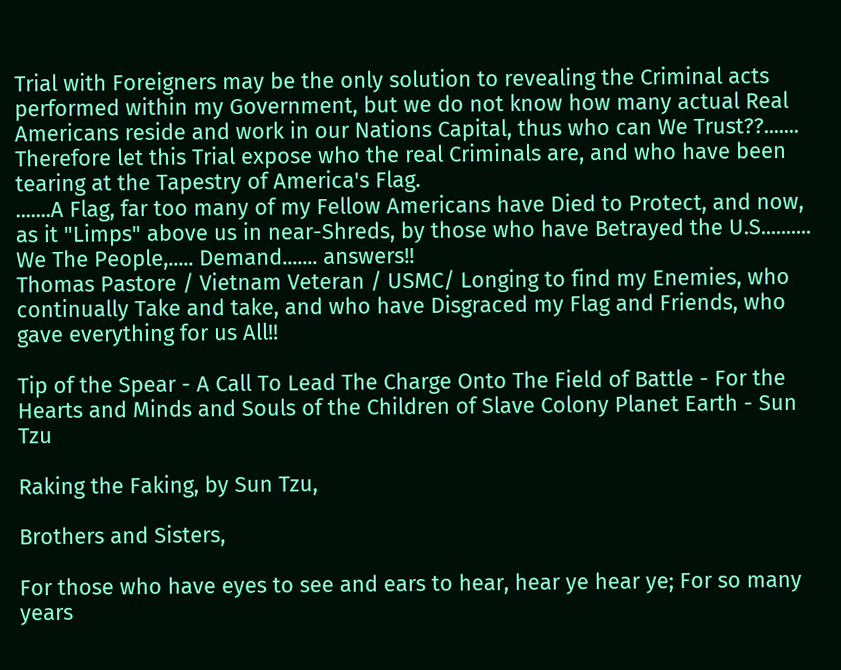Trial with Foreigners may be the only solution to revealing the Criminal acts performed within my Government, but we do not know how many actual Real Americans reside and work in our Nations Capital, thus who can We Trust??....... Therefore let this Trial expose who the real Criminals are, and who have been tearing at the Tapestry of America's Flag.
.......A Flag, far too many of my Fellow Americans have Died to Protect, and now, as it "Limps" above us in near-Shreds, by those who have Betrayed the U.S.......... We The People,..... Demand....... answers!!
Thomas Pastore / Vietnam Veteran / USMC/ Longing to find my Enemies, who continually Take and take, and who have Disgraced my Flag and Friends, who gave everything for us All!!

Tip of the Spear - A Call To Lead The Charge Onto The Field of Battle - For the Hearts and Minds and Souls of the Children of Slave Colony Planet Earth - Sun Tzu

Raking the Faking, by Sun Tzu,

Brothers and Sisters,

For those who have eyes to see and ears to hear, hear ye hear ye; For so many years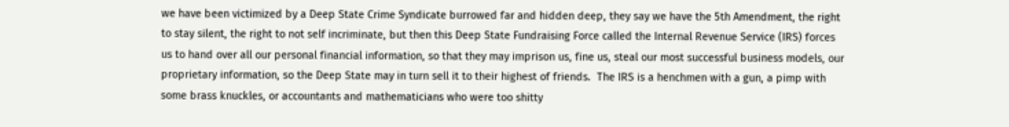we have been victimized by a Deep State Crime Syndicate burrowed far and hidden deep, they say we have the 5th Amendment, the right to stay silent, the right to not self incriminate, but then this Deep State Fundraising Force called the Internal Revenue Service (IRS) forces us to hand over all our personal financial information, so that they may imprison us, fine us, steal our most successful business models, our proprietary information, so the Deep State may in turn sell it to their highest of friends.  The IRS is a henchmen with a gun, a pimp with some brass knuckles, or accountants and mathematicians who were too shitty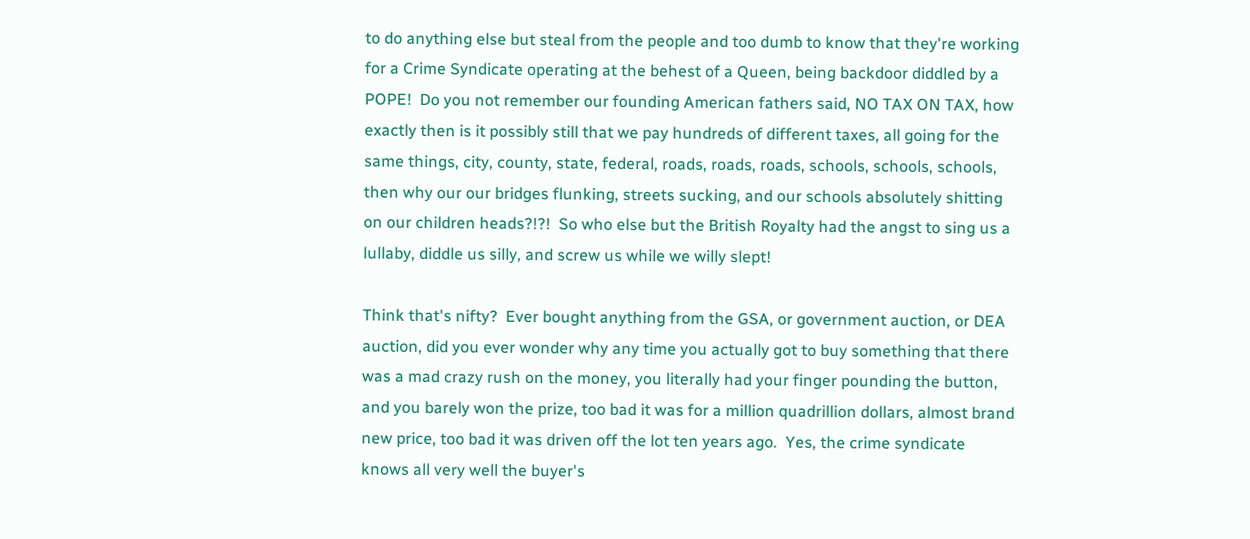to do anything else but steal from the people and too dumb to know that they're working for a Crime Syndicate operating at the behest of a Queen, being backdoor diddled by a POPE!  Do you not remember our founding American fathers said, NO TAX ON TAX, how exactly then is it possibly still that we pay hundreds of different taxes, all going for the same things, city, county, state, federal, roads, roads, roads, schools, schools, schools, then why our our bridges flunking, streets sucking, and our schools absolutely shitting on our children heads?!?!  So who else but the British Royalty had the angst to sing us a lullaby, diddle us silly, and screw us while we willy slept!

Think that's nifty?  Ever bought anything from the GSA, or government auction, or DEA auction, did you ever wonder why any time you actually got to buy something that there was a mad crazy rush on the money, you literally had your finger pounding the button, and you barely won the prize, too bad it was for a million quadrillion dollars, almost brand new price, too bad it was driven off the lot ten years ago.  Yes, the crime syndicate knows all very well the buyer's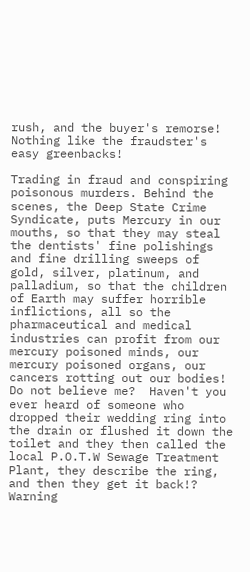rush, and the buyer's remorse!  Nothing like the fraudster's easy greenbacks!

Trading in fraud and conspiring poisonous murders. Behind the scenes, the Deep State Crime Syndicate, puts Mercury in our mouths, so that they may steal the dentists' fine polishings and fine drilling sweeps of gold, silver, platinum, and palladium, so that the children of Earth may suffer horrible inflictions, all so the pharmaceutical and medical industries can profit from our mercury poisoned minds, our mercury poisoned organs, our cancers rotting out our bodies!  Do not believe me?  Haven't you ever heard of someone who dropped their wedding ring into the drain or flushed it down the toilet and they then called the local P.O.T.W Sewage Treatment Plant, they describe the ring, and then they get it back!? Warning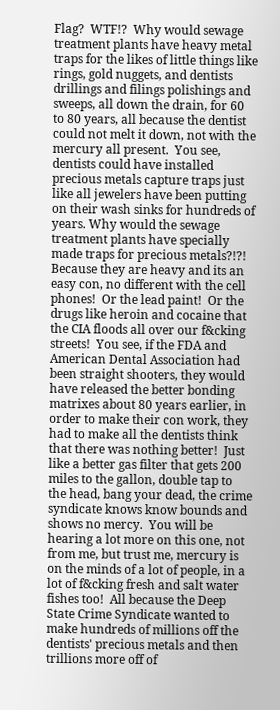Flag?  WTF!?  Why would sewage treatment plants have heavy metal traps for the likes of little things like rings, gold nuggets, and dentists drillings and filings polishings and sweeps, all down the drain, for 60 to 80 years, all because the dentist could not melt it down, not with the mercury all present.  You see, dentists could have installed precious metals capture traps just like all jewelers have been putting on their wash sinks for hundreds of years. Why would the sewage treatment plants have specially made traps for precious metals?!?!  Because they are heavy and its an easy con, no different with the cell phones!  Or the lead paint!  Or the drugs like heroin and cocaine that the CIA floods all over our f&cking streets!  You see, if the FDA and American Dental Association had been straight shooters, they would have released the better bonding matrixes about 80 years earlier, in order to make their con work, they had to make all the dentists think that there was nothing better!  Just like a better gas filter that gets 200 miles to the gallon, double tap to the head, bang your dead, the crime syndicate knows know bounds and shows no mercy.  You will be hearing a lot more on this one, not from me, but trust me, mercury is on the minds of a lot of people, in a lot of f&cking fresh and salt water fishes too!  All because the Deep State Crime Syndicate wanted to make hundreds of millions off the dentists' precious metals and then trillions more off of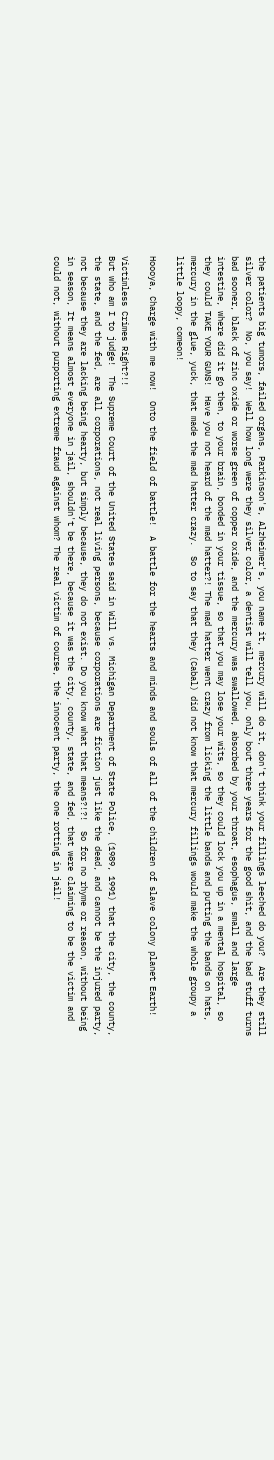the patients big tumors, failed organs, Parkinson's, Alzheimer's, you name it, mercury will do it, don't think your fillings leeched do you?  Are they still silver color?  No, you say!  Well how long were they silver color, a dentist will tell you, only bout three years for the good shit, and the bad stuff turns bad sooner, black of zinc oxide or worse green of copper oxide, and the mercury was swallowed, absorbed by your throat, esophagus, small and large intestine, where did it go then, to your brain, bonded in your tissue, so that you may lose your wits, so they could lock you up in a mental hospital, so they could TAKE YOUR GUNS!  Have you not heard of the mad hatter?! The mad hatter went crazy from licking the little bands and putting the bands on hats, mercury in the glue, yuck, that made the mad hatter crazy.  So to say that they (Cabal) did not know that mercury fillings would make the whole groupy a little loopy, comeon!

Hoooya, Charge with me now!  Onto the field of battle!  A battle for the hearts and minds and souls of all of the children of slave colony planet Earth!

Victimless Crimes Right?!!
But who am I to judge!  The Supreme Court of the United States said in Will vs. Michigan Department of State Police, (1989, 1991) that the city, the county, the state, and the fed, are all corporations, not real living persons, because corporations are fiction just like the dead, and cannot be the injured party, not because they are lacking being hearty, but simply because, they do not exist. Do you know what that means?!?!  So for no rhyme or reason, without being in season, It means almost everyone in jail, shouldn't be there, because it was the city, county, state, and fed, that were claiming to be the victim and could not, without purporting extreme fraud against whom? The real victim of course, the innocent party, the one rotting in jail!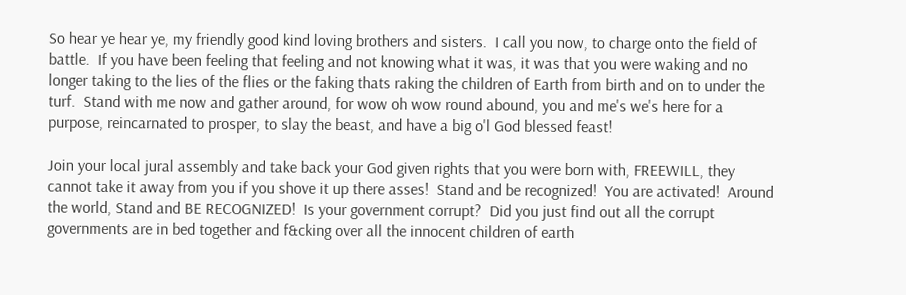So hear ye hear ye, my friendly good kind loving brothers and sisters.  I call you now, to charge onto the field of battle.  If you have been feeling that feeling and not knowing what it was, it was that you were waking and no longer taking to the lies of the flies or the faking thats raking the children of Earth from birth and on to under the turf.  Stand with me now and gather around, for wow oh wow round abound, you and me's we's here for a purpose, reincarnated to prosper, to slay the beast, and have a big o'l God blessed feast!

Join your local jural assembly and take back your God given rights that you were born with, FREEWILL, they cannot take it away from you if you shove it up there asses!  Stand and be recognized!  You are activated!  Around the world, Stand and BE RECOGNIZED!  Is your government corrupt?  Did you just find out all the corrupt governments are in bed together and f&cking over all the innocent children of earth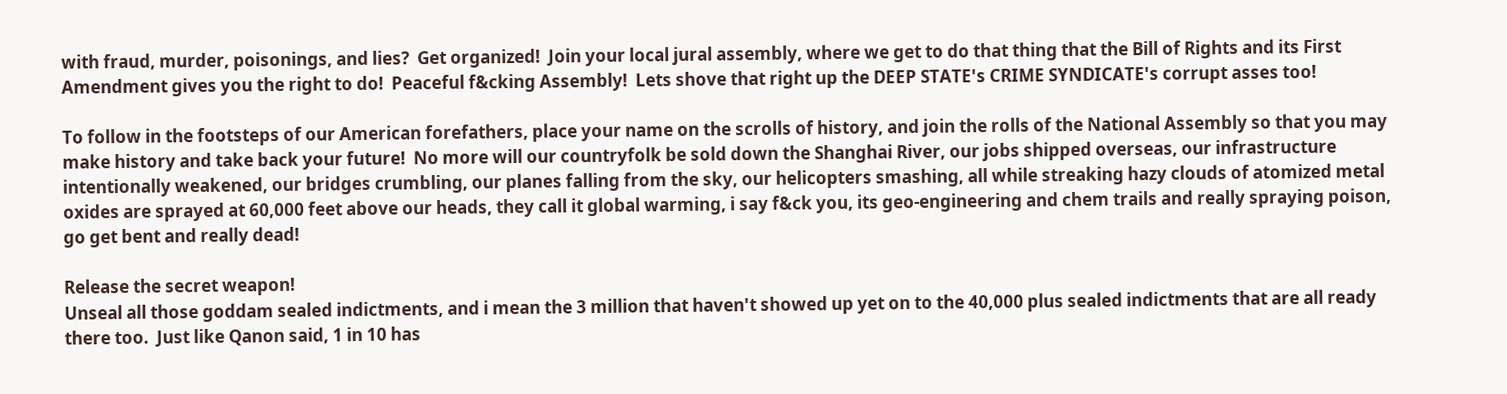with fraud, murder, poisonings, and lies?  Get organized!  Join your local jural assembly, where we get to do that thing that the Bill of Rights and its First Amendment gives you the right to do!  Peaceful f&cking Assembly!  Lets shove that right up the DEEP STATE's CRIME SYNDICATE's corrupt asses too!

To follow in the footsteps of our American forefathers, place your name on the scrolls of history, and join the rolls of the National Assembly so that you may make history and take back your future!  No more will our countryfolk be sold down the Shanghai River, our jobs shipped overseas, our infrastructure intentionally weakened, our bridges crumbling, our planes falling from the sky, our helicopters smashing, all while streaking hazy clouds of atomized metal oxides are sprayed at 60,000 feet above our heads, they call it global warming, i say f&ck you, its geo-engineering and chem trails and really spraying poison, go get bent and really dead!

Release the secret weapon!
Unseal all those goddam sealed indictments, and i mean the 3 million that haven't showed up yet on to the 40,000 plus sealed indictments that are all ready there too.  Just like Qanon said, 1 in 10 has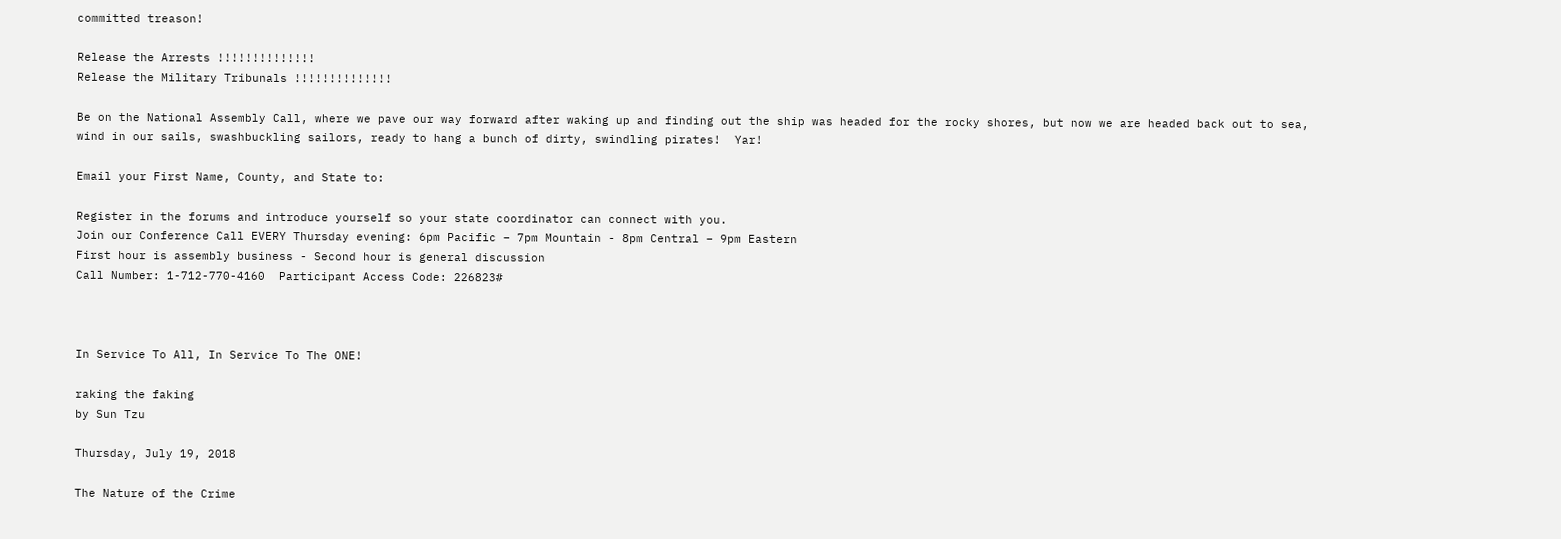committed treason!

Release the Arrests !!!!!!!!!!!!!!
Release the Military Tribunals !!!!!!!!!!!!!!

Be on the National Assembly Call, where we pave our way forward after waking up and finding out the ship was headed for the rocky shores, but now we are headed back out to sea, wind in our sails, swashbuckling sailors, ready to hang a bunch of dirty, swindling pirates!  Yar!

Email your First Name, County, and State to:

Register in the forums and introduce yourself so your state coordinator can connect with you.
Join our Conference Call EVERY Thursday evening: 6pm Pacific – 7pm Mountain - 8pm Central – 9pm Eastern
First hour is assembly business - Second hour is general discussion
Call Number: 1-712-770-4160  Participant Access Code: 226823#



In Service To All, In Service To The ONE!

raking the faking
by Sun Tzu

Thursday, July 19, 2018

The Nature of the Crime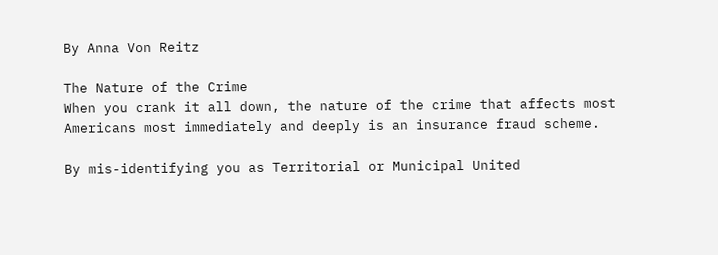By Anna Von Reitz

The Nature of the Crime
When you crank it all down, the nature of the crime that affects most Americans most immediately and deeply is an insurance fraud scheme.

By mis-identifying you as Territorial or Municipal United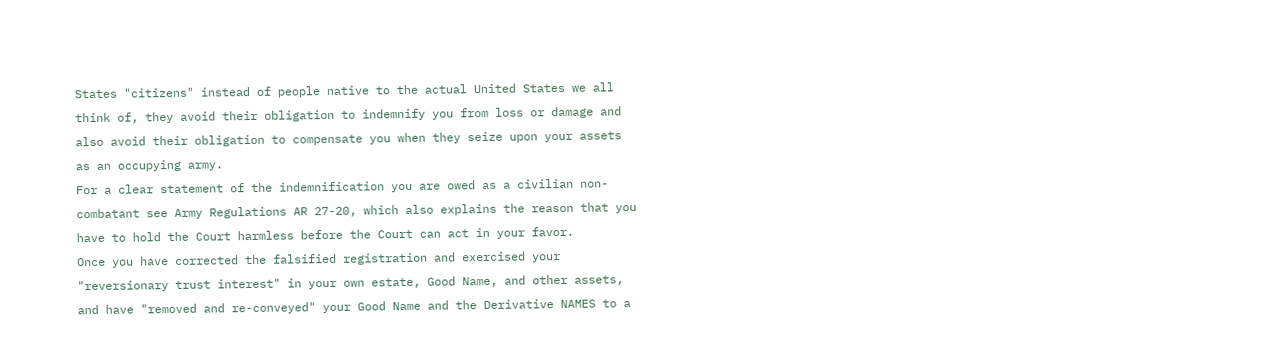States "citizens" instead of people native to the actual United States we all think of, they avoid their obligation to indemnify you from loss or damage and also avoid their obligation to compensate you when they seize upon your assets as an occupying army.
For a clear statement of the indemnification you are owed as a civilian non-combatant see Army Regulations AR 27-20, which also explains the reason that you have to hold the Court harmless before the Court can act in your favor.
Once you have corrected the falsified registration and exercised your "reversionary trust interest" in your own estate, Good Name, and other assets, and have "removed and re-conveyed" your Good Name and the Derivative NAMES to a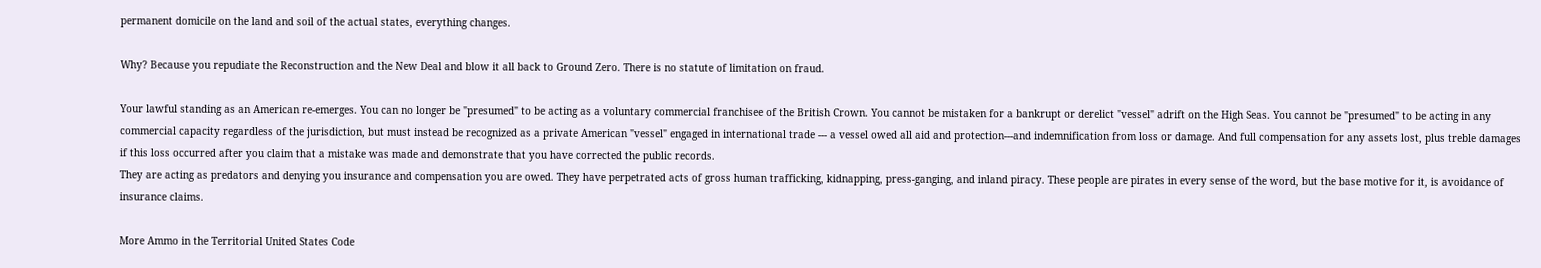permanent domicile on the land and soil of the actual states, everything changes.

Why? Because you repudiate the Reconstruction and the New Deal and blow it all back to Ground Zero. There is no statute of limitation on fraud.

Your lawful standing as an American re-emerges. You can no longer be "presumed" to be acting as a voluntary commercial franchisee of the British Crown. You cannot be mistaken for a bankrupt or derelict "vessel" adrift on the High Seas. You cannot be "presumed" to be acting in any commercial capacity regardless of the jurisdiction, but must instead be recognized as a private American "vessel" engaged in international trade --- a vessel owed all aid and protection---and indemnification from loss or damage. And full compensation for any assets lost, plus treble damages if this loss occurred after you claim that a mistake was made and demonstrate that you have corrected the public records.
They are acting as predators and denying you insurance and compensation you are owed. They have perpetrated acts of gross human trafficking, kidnapping, press-ganging, and inland piracy. These people are pirates in every sense of the word, but the base motive for it, is avoidance of insurance claims.

More Ammo in the Territorial United States Code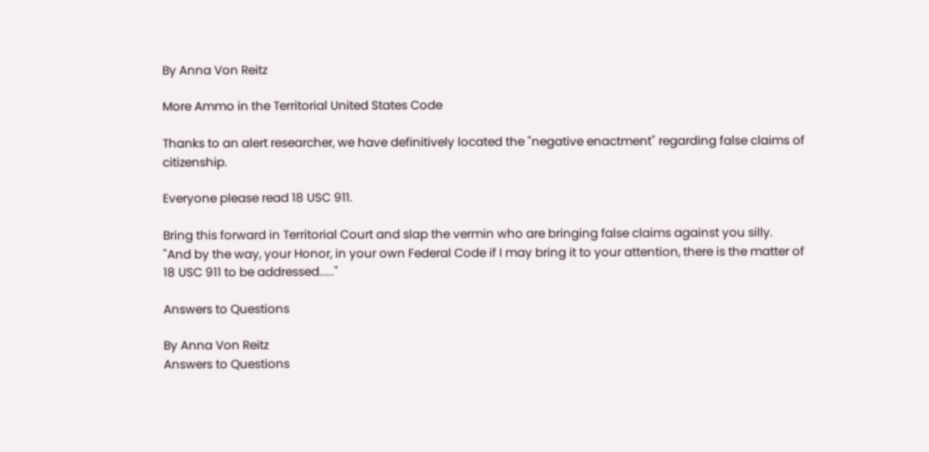By Anna Von Reitz

More Ammo in the Territorial United States Code

Thanks to an alert researcher, we have definitively located the "negative enactment" regarding false claims of citizenship.

Everyone please read 18 USC 911.

Bring this forward in Territorial Court and slap the vermin who are bringing false claims against you silly.
"And by the way, your Honor, in your own Federal Code if I may bring it to your attention, there is the matter of 18 USC 911 to be addressed....."

Answers to Questions

By Anna Von Reitz
Answers to Questions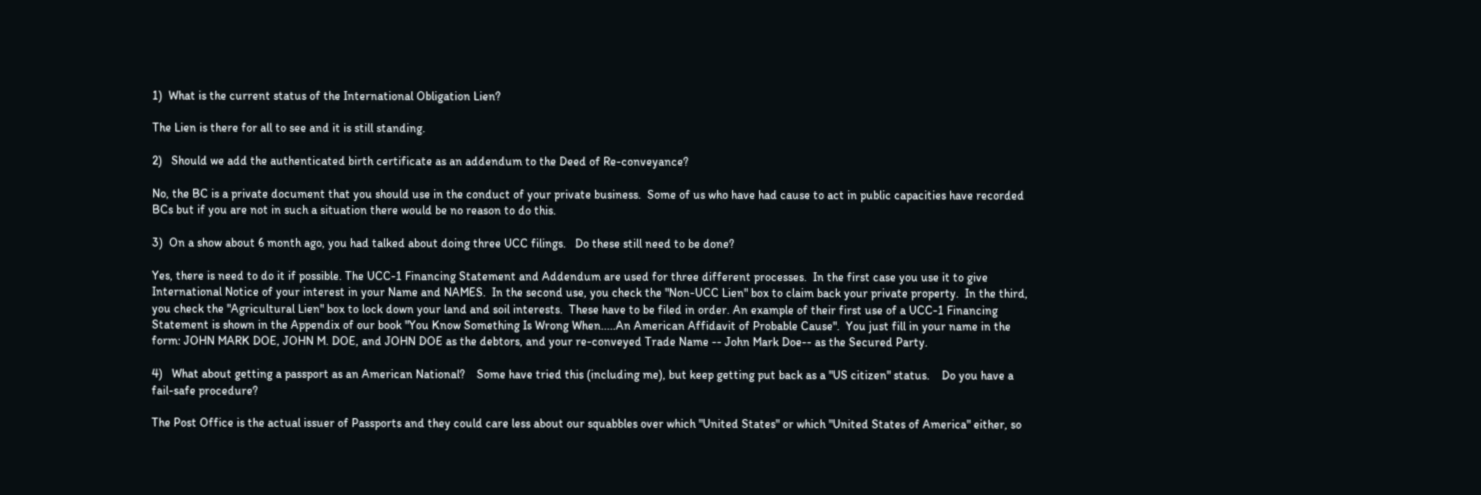1)  What is the current status of the International Obligation Lien?

The Lien is there for all to see and it is still standing.

2)   Should we add the authenticated birth certificate as an addendum to the Deed of Re-conveyance?

No, the BC is a private document that you should use in the conduct of your private business.  Some of us who have had cause to act in public capacities have recorded BCs but if you are not in such a situation there would be no reason to do this.

3)  On a show about 6 month ago, you had talked about doing three UCC filings.   Do these still need to be done?

Yes, there is need to do it if possible. The UCC-1 Financing Statement and Addendum are used for three different processes.  In the first case you use it to give International Notice of your interest in your Name and NAMES.  In the second use, you check the "Non-UCC Lien" box to claim back your private property.  In the third, you check the "Agricultural Lien" box to lock down your land and soil interests.  These have to be filed in order. An example of their first use of a UCC-1 Financing Statement is shown in the Appendix of our book "You Know Something Is Wrong When.....An American Affidavit of Probable Cause".  You just fill in your name in the form: JOHN MARK DOE, JOHN M. DOE, and JOHN DOE as the debtors, and your re-conveyed Trade Name -- John Mark Doe-- as the Secured Party.

4)   What about getting a passport as an American National?    Some have tried this (including me), but keep getting put back as a "US citizen" status.    Do you have a fail-safe procedure?

The Post Office is the actual issuer of Passports and they could care less about our squabbles over which "United States" or which "United States of America" either, so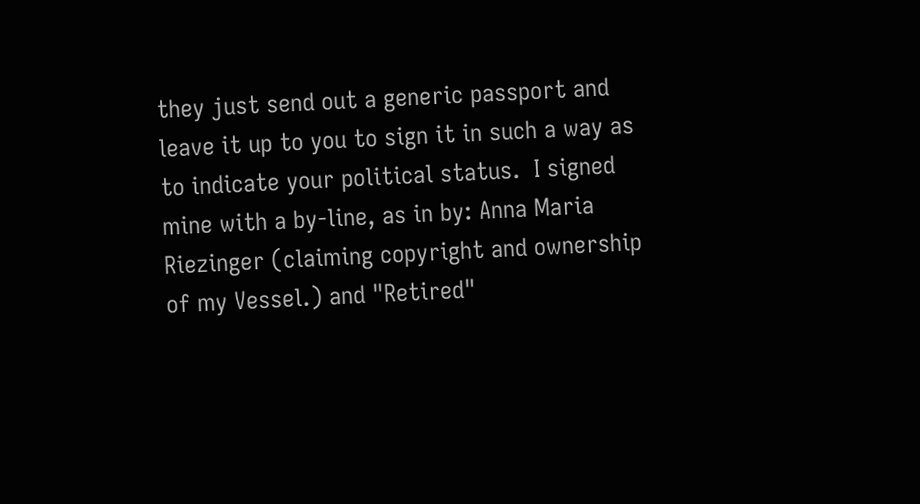they just send out a generic passport and leave it up to you to sign it in such a way as to indicate your political status.  I signed mine with a by-line, as in by: Anna Maria Riezinger (claiming copyright and ownership of my Vessel.) and "Retired"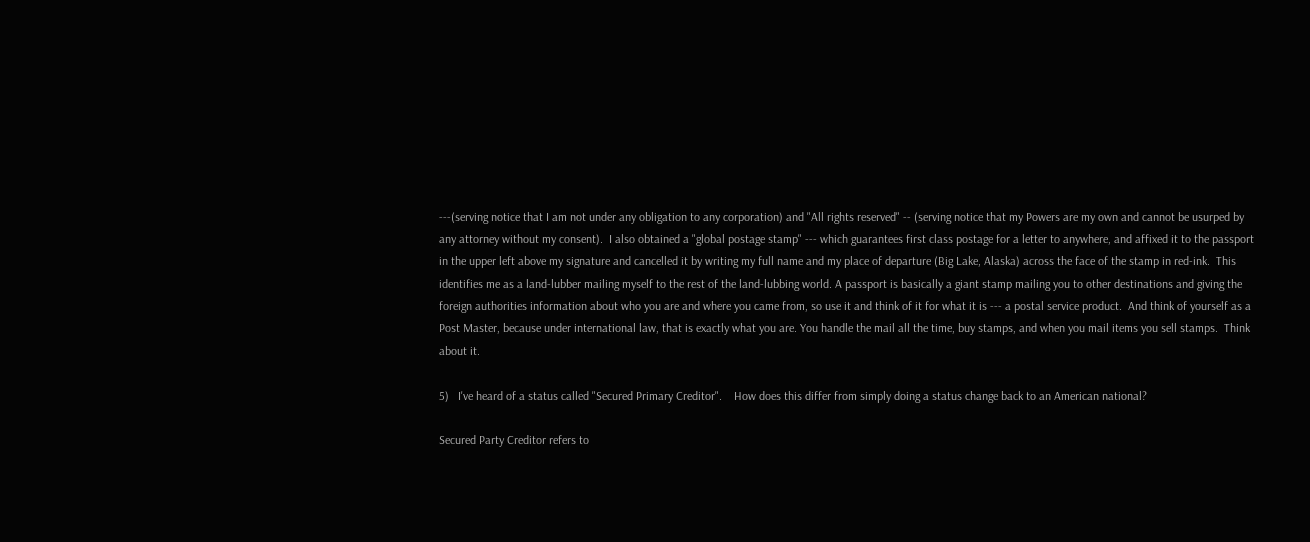---(serving notice that I am not under any obligation to any corporation) and "All rights reserved" -- (serving notice that my Powers are my own and cannot be usurped by any attorney without my consent).  I also obtained a "global postage stamp" --- which guarantees first class postage for a letter to anywhere, and affixed it to the passport in the upper left above my signature and cancelled it by writing my full name and my place of departure (Big Lake, Alaska) across the face of the stamp in red-ink.  This identifies me as a land-lubber mailing myself to the rest of the land-lubbing world. A passport is basically a giant stamp mailing you to other destinations and giving the foreign authorities information about who you are and where you came from, so use it and think of it for what it is --- a postal service product.  And think of yourself as a Post Master, because under international law, that is exactly what you are. You handle the mail all the time, buy stamps, and when you mail items you sell stamps.  Think about it.

5)   I've heard of a status called "Secured Primary Creditor".    How does this differ from simply doing a status change back to an American national?

Secured Party Creditor refers to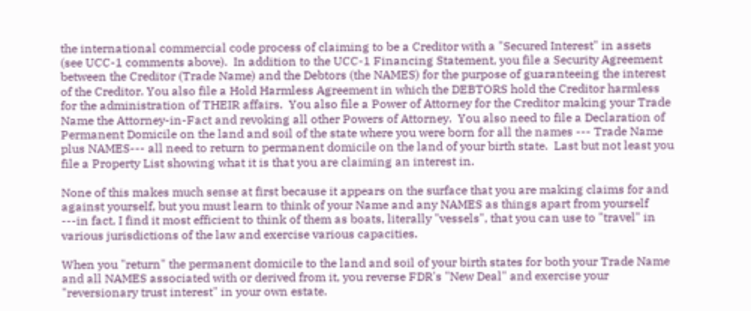the international commercial code process of claiming to be a Creditor with a "Secured Interest" in assets (see UCC-1 comments above).  In addition to the UCC-1 Financing Statement, you file a Security Agreement between the Creditor (Trade Name) and the Debtors (the NAMES) for the purpose of guaranteeing the interest of the Creditor. You also file a Hold Harmless Agreement in which the DEBTORS hold the Creditor harmless for the administration of THEIR affairs.  You also file a Power of Attorney for the Creditor making your Trade Name the Attorney-in-Fact and revoking all other Powers of Attorney.  You also need to file a Declaration of Permanent Domicile on the land and soil of the state where you were born for all the names --- Trade Name plus NAMES--- all need to return to permanent domicile on the land of your birth state.  Last but not least you file a Property List showing what it is that you are claiming an interest in.

None of this makes much sense at first because it appears on the surface that you are making claims for and against yourself, but you must learn to think of your Name and any NAMES as things apart from yourself ---in fact, I find it most efficient to think of them as boats, literally "vessels", that you can use to "travel" in various jurisdictions of the law and exercise various capacities.

When you "return" the permanent domicile to the land and soil of your birth states for both your Trade Name and all NAMES associated with or derived from it, you reverse FDR's "New Deal" and exercise your "reversionary trust interest" in your own estate.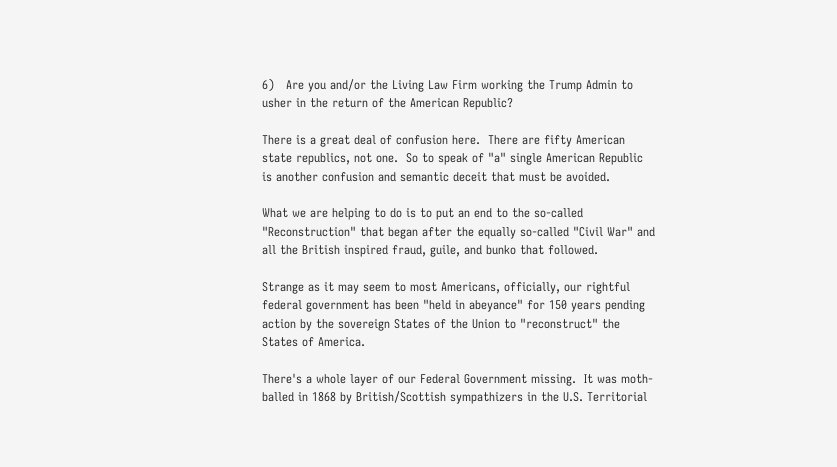6)   Are you and/or the Living Law Firm working the Trump Admin to usher in the return of the American Republic?

There is a great deal of confusion here.  There are fifty American state republics, not one.  So to speak of "a" single American Republic is another confusion and semantic deceit that must be avoided.

What we are helping to do is to put an end to the so-called "Reconstruction" that began after the equally so-called "Civil War" and all the British inspired fraud, guile, and bunko that followed.

Strange as it may seem to most Americans, officially, our rightful federal government has been "held in abeyance" for 150 years pending action by the sovereign States of the Union to "reconstruct" the  States of America.

There's a whole layer of our Federal Government missing.  It was moth-balled in 1868 by British/Scottish sympathizers in the U.S. Territorial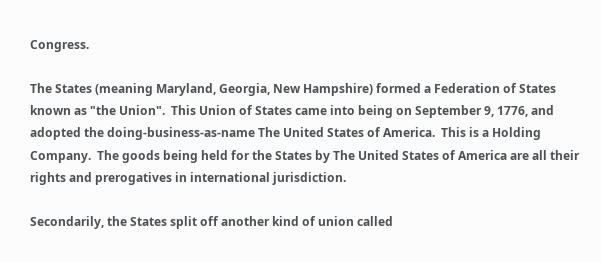Congress.

The States (meaning Maryland, Georgia, New Hampshire) formed a Federation of States known as "the Union".  This Union of States came into being on September 9, 1776, and adopted the doing-business-as-name The United States of America.  This is a Holding Company.  The goods being held for the States by The United States of America are all their rights and prerogatives in international jurisdiction.

Secondarily, the States split off another kind of union called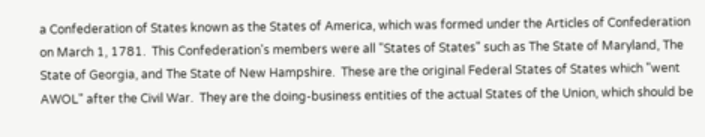a Confederation of States known as the States of America, which was formed under the Articles of Confederation on March 1, 1781.  This Confederation's members were all "States of States" such as The State of Maryland, The State of Georgia, and The State of New Hampshire.  These are the original Federal States of States which "went AWOL" after the Civil War.  They are the doing-business entities of the actual States of the Union, which should be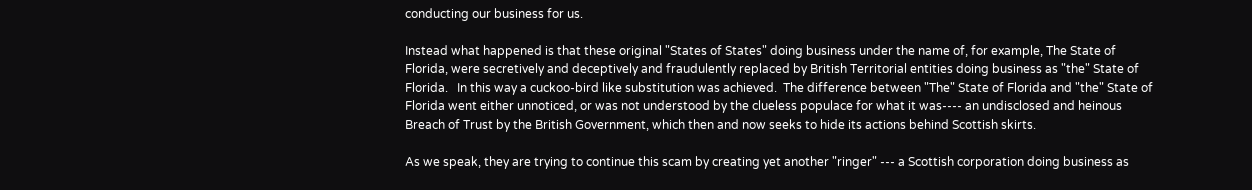conducting our business for us.

Instead what happened is that these original "States of States" doing business under the name of, for example, The State of Florida, were secretively and deceptively and fraudulently replaced by British Territorial entities doing business as "the" State of Florida.   In this way a cuckoo-bird like substitution was achieved.  The difference between "The" State of Florida and "the" State of Florida went either unnoticed, or was not understood by the clueless populace for what it was---- an undisclosed and heinous Breach of Trust by the British Government, which then and now seeks to hide its actions behind Scottish skirts.

As we speak, they are trying to continue this scam by creating yet another "ringer" --- a Scottish corporation doing business as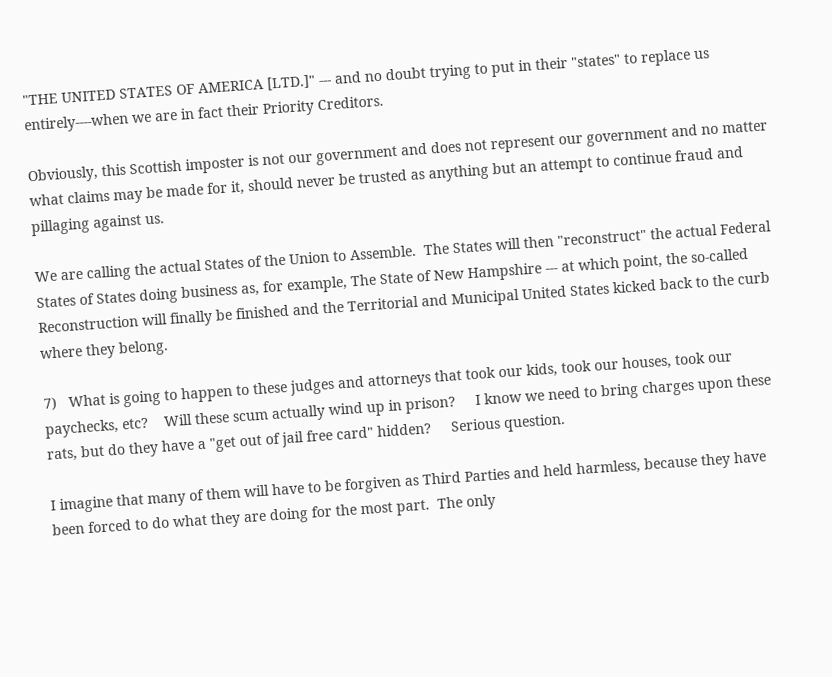"THE UNITED STATES OF AMERICA [LTD.]" --- and no doubt trying to put in their "states" to replace us entirely----when we are in fact their Priority Creditors.

Obviously, this Scottish imposter is not our government and does not represent our government and no matter what claims may be made for it, should never be trusted as anything but an attempt to continue fraud and pillaging against us.

We are calling the actual States of the Union to Assemble.  The States will then "reconstruct" the actual Federal States of States doing business as, for example, The State of New Hampshire --- at which point, the so-called Reconstruction will finally be finished and the Territorial and Municipal United States kicked back to the curb where they belong.

7)   What is going to happen to these judges and attorneys that took our kids, took our houses, took our paychecks, etc?    Will these scum actually wind up in prison?     I know we need to bring charges upon these rats, but do they have a "get out of jail free card" hidden?     Serious question.

I imagine that many of them will have to be forgiven as Third Parties and held harmless, because they have been forced to do what they are doing for the most part.  The only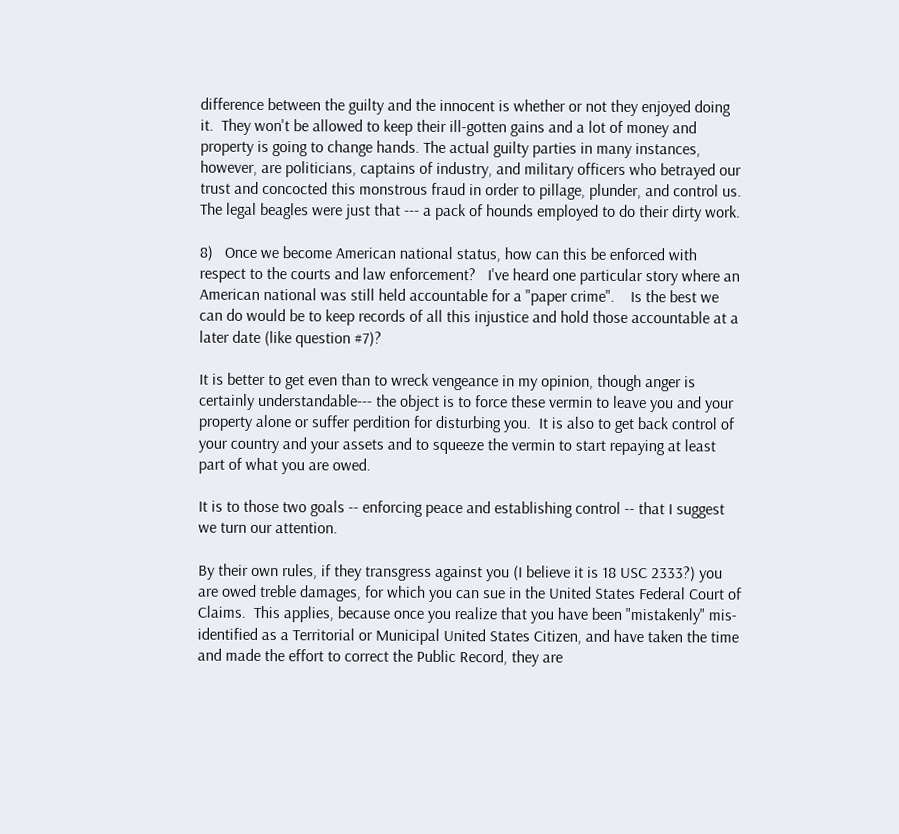difference between the guilty and the innocent is whether or not they enjoyed doing it.  They won't be allowed to keep their ill-gotten gains and a lot of money and property is going to change hands. The actual guilty parties in many instances, however, are politicians, captains of industry, and military officers who betrayed our trust and concocted this monstrous fraud in order to pillage, plunder, and control us.  The legal beagles were just that --- a pack of hounds employed to do their dirty work.

8)   Once we become American national status, how can this be enforced with respect to the courts and law enforcement?   I've heard one particular story where an American national was still held accountable for a "paper crime".    Is the best we can do would be to keep records of all this injustice and hold those accountable at a later date (like question #7)?

It is better to get even than to wreck vengeance in my opinion, though anger is certainly understandable--- the object is to force these vermin to leave you and your property alone or suffer perdition for disturbing you.  It is also to get back control of your country and your assets and to squeeze the vermin to start repaying at least part of what you are owed.

It is to those two goals -- enforcing peace and establishing control -- that I suggest we turn our attention.

By their own rules, if they transgress against you (I believe it is 18 USC 2333?) you are owed treble damages, for which you can sue in the United States Federal Court of Claims.  This applies, because once you realize that you have been "mistakenly" mis-identified as a Territorial or Municipal United States Citizen, and have taken the time and made the effort to correct the Public Record, they are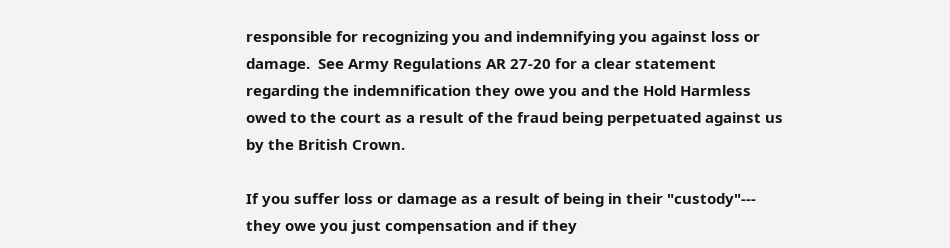responsible for recognizing you and indemnifying you against loss or damage.  See Army Regulations AR 27-20 for a clear statement regarding the indemnification they owe you and the Hold Harmless owed to the court as a result of the fraud being perpetuated against us by the British Crown.

If you suffer loss or damage as a result of being in their "custody"--- they owe you just compensation and if they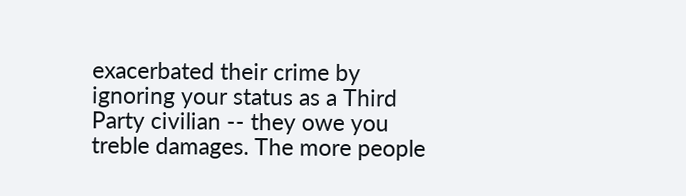exacerbated their crime by ignoring your status as a Third Party civilian -- they owe you treble damages. The more people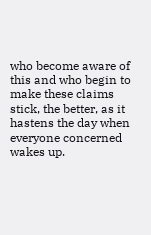who become aware of this and who begin to make these claims stick, the better, as it hastens the day when everyone concerned wakes up.